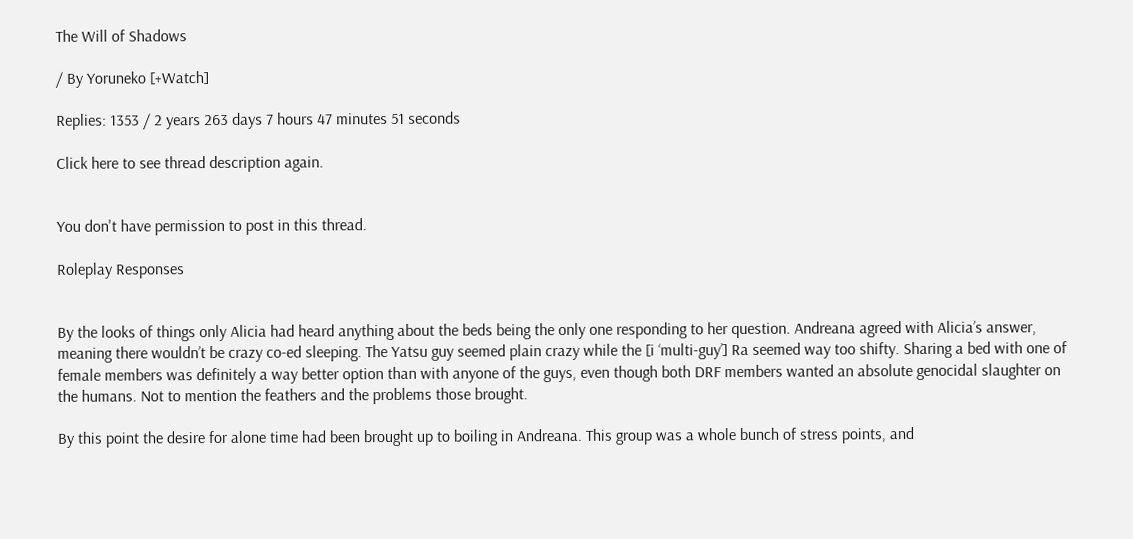The Will of Shadows

/ By Yoruneko [+Watch]

Replies: 1353 / 2 years 263 days 7 hours 47 minutes 51 seconds

Click here to see thread description again.


You don't have permission to post in this thread.

Roleplay Responses


By the looks of things only Alicia had heard anything about the beds being the only one responding to her question. Andreana agreed with Alicia’s answer, meaning there wouldn’t be crazy co-ed sleeping. The Yatsu guy seemed plain crazy while the [i ‘multi-guy’] Ra seemed way too shifty. Sharing a bed with one of female members was definitely a way better option than with anyone of the guys, even though both DRF members wanted an absolute genocidal slaughter on the humans. Not to mention the feathers and the problems those brought.

By this point the desire for alone time had been brought up to boiling in Andreana. This group was a whole bunch of stress points, and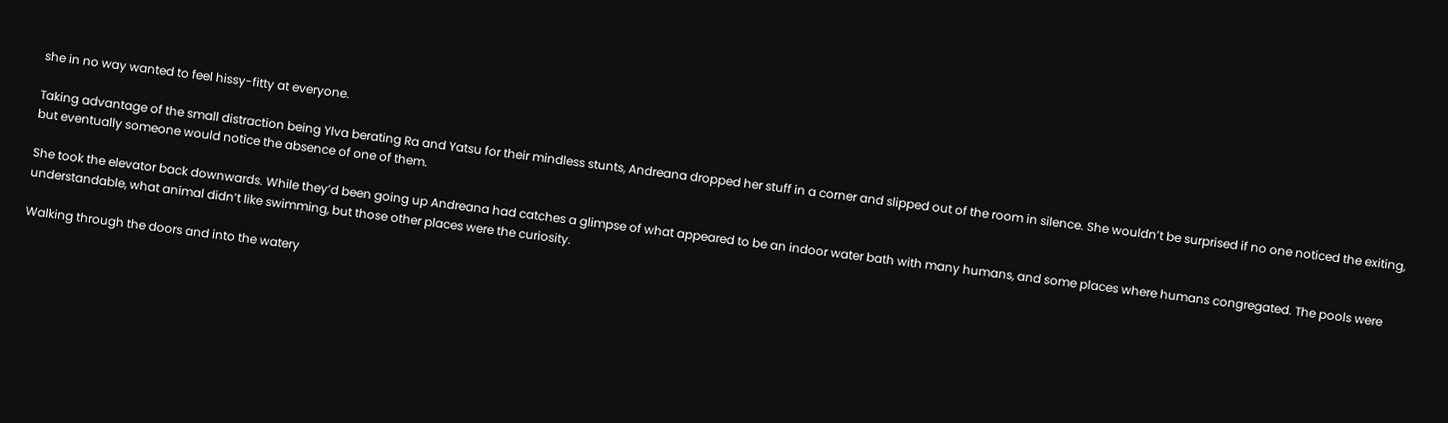she in no way wanted to feel hissy-fitty at everyone.

Taking advantage of the small distraction being Ylva berating Ra and Yatsu for their mindless stunts, Andreana dropped her stuff in a corner and slipped out of the room in silence. She wouldn’t be surprised if no one noticed the exiting, but eventually someone would notice the absence of one of them.

She took the elevator back downwards. While they’d been going up Andreana had catches a glimpse of what appeared to be an indoor water bath with many humans, and some places where humans congregated. The pools were understandable, what animal didn’t like swimming, but those other places were the curiosity.

Walking through the doors and into the watery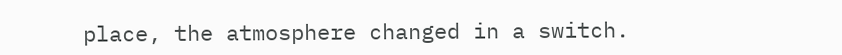place, the atmosphere changed in a switch.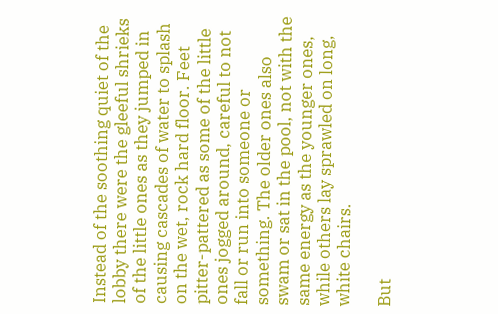Instead of the soothing quiet of the lobby there were the gleeful shrieks of the little ones as they jumped in causing cascades of water to splash on the wet, rock hard floor. Feet pitter-pattered as some of the little ones jogged around, careful to not fall or run into someone or something. The older ones also swam or sat in the pool, not with the same energy as the younger ones, while others lay sprawled on long, white chairs.

But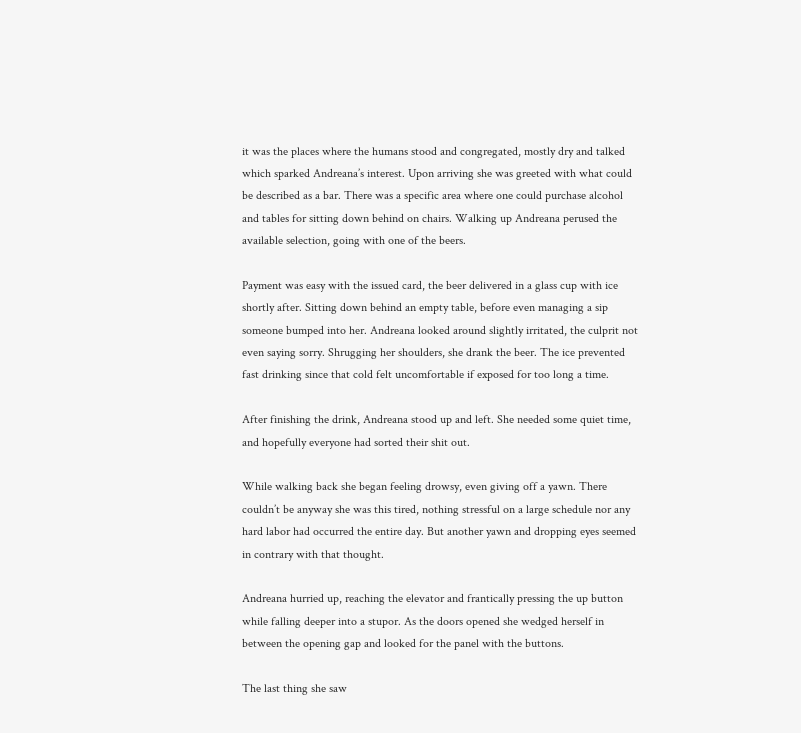it was the places where the humans stood and congregated, mostly dry and talked which sparked Andreana’s interest. Upon arriving she was greeted with what could be described as a bar. There was a specific area where one could purchase alcohol and tables for sitting down behind on chairs. Walking up Andreana perused the available selection, going with one of the beers.

Payment was easy with the issued card, the beer delivered in a glass cup with ice shortly after. Sitting down behind an empty table, before even managing a sip someone bumped into her. Andreana looked around slightly irritated, the culprit not even saying sorry. Shrugging her shoulders, she drank the beer. The ice prevented fast drinking since that cold felt uncomfortable if exposed for too long a time.

After finishing the drink, Andreana stood up and left. She needed some quiet time, and hopefully everyone had sorted their shit out.

While walking back she began feeling drowsy, even giving off a yawn. There couldn’t be anyway she was this tired, nothing stressful on a large schedule nor any hard labor had occurred the entire day. But another yawn and dropping eyes seemed in contrary with that thought.

Andreana hurried up, reaching the elevator and frantically pressing the up button while falling deeper into a stupor. As the doors opened she wedged herself in between the opening gap and looked for the panel with the buttons.

The last thing she saw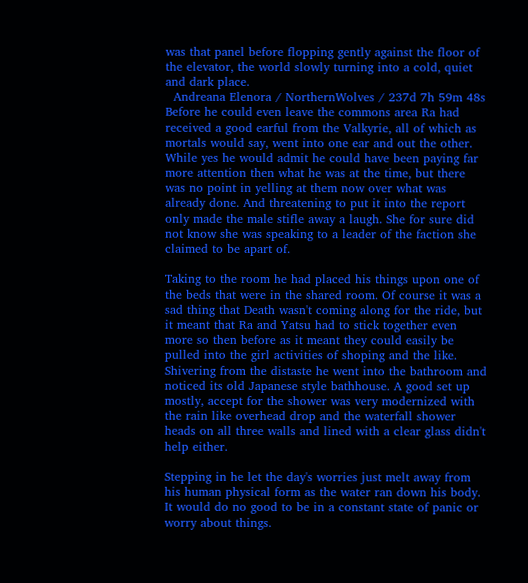was that panel before flopping gently against the floor of the elevator, the world slowly turning into a cold, quiet and dark place.
  Andreana Elenora / NorthernWolves / 237d 7h 59m 48s
Before he could even leave the commons area Ra had received a good earful from the Valkyrie, all of which as mortals would say, went into one ear and out the other. While yes he would admit he could have been paying far more attention then what he was at the time, but there was no point in yelling at them now over what was already done. And threatening to put it into the report only made the male stifle away a laugh. She for sure did not know she was speaking to a leader of the faction she claimed to be apart of.

Taking to the room he had placed his things upon one of the beds that were in the shared room. Of course it was a sad thing that Death wasn't coming along for the ride, but it meant that Ra and Yatsu had to stick together even more so then before as it meant they could easily be pulled into the girl activities of shoping and the like. Shivering from the distaste he went into the bathroom and noticed its old Japanese style bathhouse. A good set up mostly, accept for the shower was very modernized with the rain like overhead drop and the waterfall shower heads on all three walls and lined with a clear glass didn't help either.

Stepping in he let the day's worries just melt away from his human physical form as the water ran down his body. It would do no good to be in a constant state of panic or worry about things.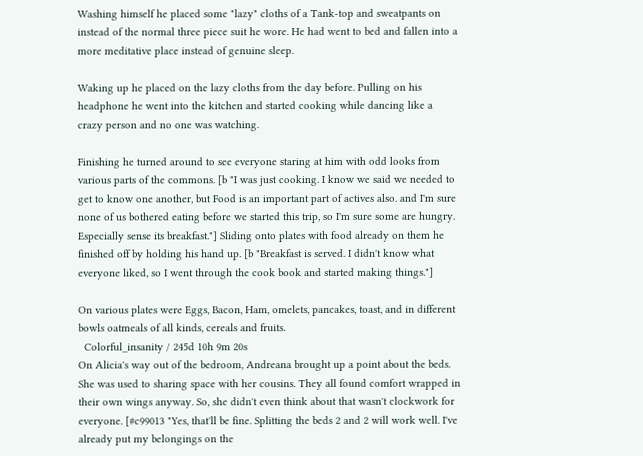Washing himself he placed some "lazy" cloths of a Tank-top and sweatpants on instead of the normal three piece suit he wore. He had went to bed and fallen into a more meditative place instead of genuine sleep.

Waking up he placed on the lazy cloths from the day before. Pulling on his headphone he went into the kitchen and started cooking while dancing like a crazy person and no one was watching.

Finishing he turned around to see everyone staring at him with odd looks from various parts of the commons. [b "I was just cooking. I know we said we needed to get to know one another, but Food is an important part of actives also. and I'm sure none of us bothered eating before we started this trip, so I'm sure some are hungry. Especially sense its breakfast."] Sliding onto plates with food already on them he finished off by holding his hand up. [b "Breakfast is served. I didn't know what everyone liked, so I went through the cook book and started making things."]

On various plates were Eggs, Bacon, Ham, omelets, pancakes, toast, and in different bowls oatmeals of all kinds, cereals and fruits.
  Colorful_insanity / 245d 10h 9m 20s
On Alicia's way out of the bedroom, Andreana brought up a point about the beds. She was used to sharing space with her cousins. They all found comfort wrapped in their own wings anyway. So, she didn't even think about that wasn't clockwork for everyone. [#c99013 "Yes, that'll be fine. Splitting the beds 2 and 2 will work well. I've already put my belongings on the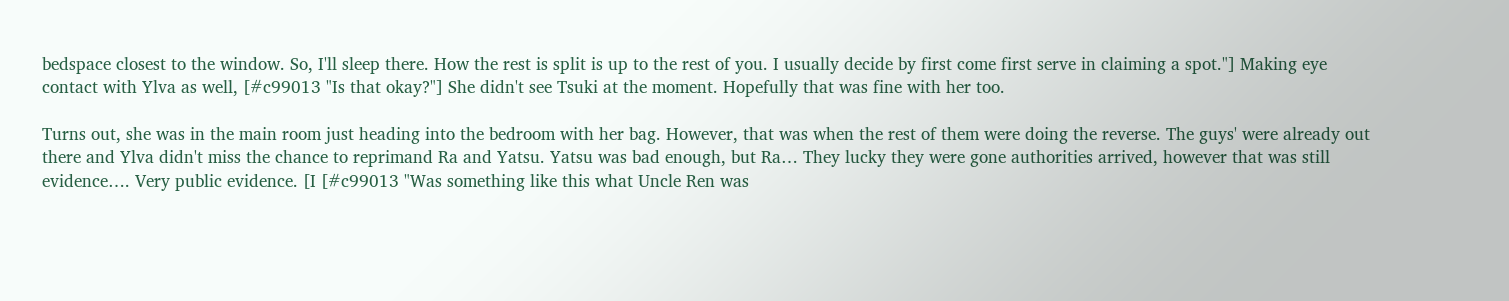bedspace closest to the window. So, I'll sleep there. How the rest is split is up to the rest of you. I usually decide by first come first serve in claiming a spot."] Making eye contact with Ylva as well, [#c99013 "Is that okay?"] She didn't see Tsuki at the moment. Hopefully that was fine with her too.

Turns out, she was in the main room just heading into the bedroom with her bag. However, that was when the rest of them were doing the reverse. The guys' were already out there and Ylva didn't miss the chance to reprimand Ra and Yatsu. Yatsu was bad enough, but Ra… They lucky they were gone authorities arrived, however that was still evidence…. Very public evidence. [I [#c99013 "Was something like this what Uncle Ren was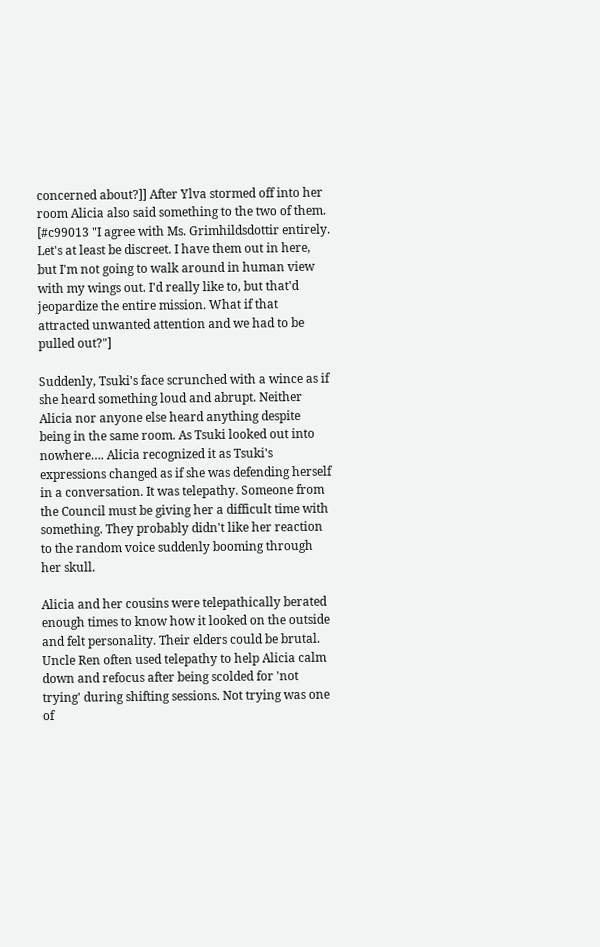concerned about?]] After Ylva stormed off into her room Alicia also said something to the two of them. [#c99013 "I agree with Ms. Grimhildsdottir entirely. Let's at least be discreet. I have them out in here, but I'm not going to walk around in human view with my wings out. I'd really like to, but that'd jeopardize the entire mission. What if that attracted unwanted attention and we had to be pulled out?"]

Suddenly, Tsuki's face scrunched with a wince as if she heard something loud and abrupt. Neither Alicia nor anyone else heard anything despite being in the same room. As Tsuki looked out into nowhere…. Alicia recognized it as Tsuki's expressions changed as if she was defending herself in a conversation. It was telepathy. Someone from the Council must be giving her a difficult time with something. They probably didn't like her reaction to the random voice suddenly booming through her skull.

Alicia and her cousins were telepathically berated enough times to know how it looked on the outside and felt personality. Their elders could be brutal. Uncle Ren often used telepathy to help Alicia calm down and refocus after being scolded for 'not trying' during shifting sessions. Not trying was one of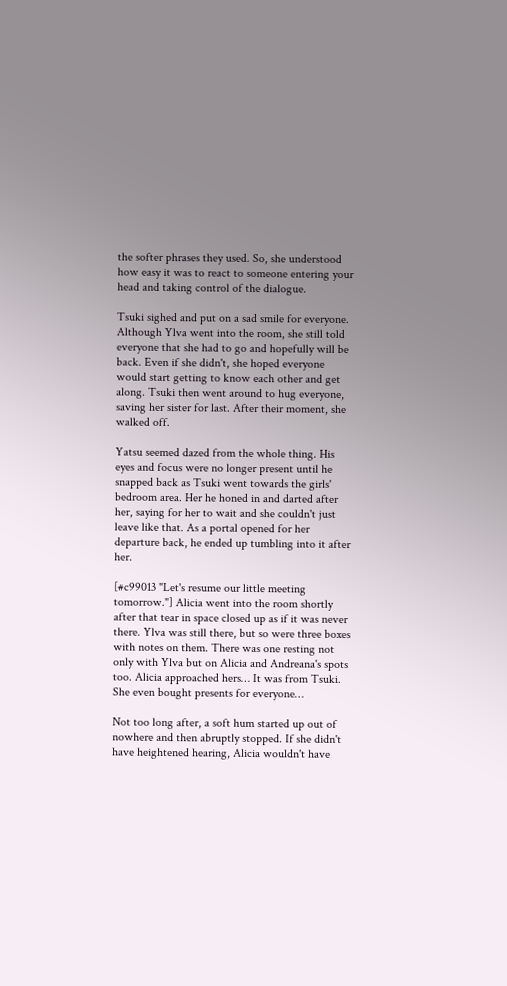the softer phrases they used. So, she understood how easy it was to react to someone entering your head and taking control of the dialogue.

Tsuki sighed and put on a sad smile for everyone. Although Ylva went into the room, she still told everyone that she had to go and hopefully will be back. Even if she didn't, she hoped everyone would start getting to know each other and get along. Tsuki then went around to hug everyone, saving her sister for last. After their moment, she walked off.

Yatsu seemed dazed from the whole thing. His eyes and focus were no longer present until he snapped back as Tsuki went towards the girls' bedroom area. Her he honed in and darted after her, saying for her to wait and she couldn't just leave like that. As a portal opened for her departure back, he ended up tumbling into it after her.

[#c99013 "Let's resume our little meeting tomorrow."] Alicia went into the room shortly after that tear in space closed up as if it was never there. Ylva was still there, but so were three boxes with notes on them. There was one resting not only with Ylva but on Alicia and Andreana's spots too. Alicia approached hers… It was from Tsuki. She even bought presents for everyone…

Not too long after, a soft hum started up out of nowhere and then abruptly stopped. If she didn't have heightened hearing, Alicia wouldn't have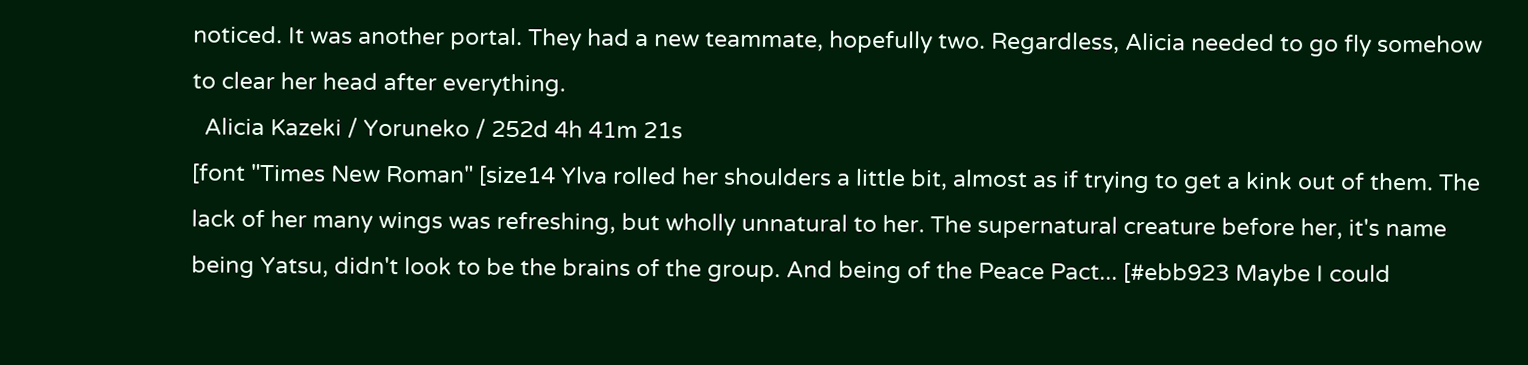noticed. It was another portal. They had a new teammate, hopefully two. Regardless, Alicia needed to go fly somehow to clear her head after everything.
  Alicia Kazeki / Yoruneko / 252d 4h 41m 21s
[font "Times New Roman" [size14 Ylva rolled her shoulders a little bit, almost as if trying to get a kink out of them. The lack of her many wings was refreshing, but wholly unnatural to her. The supernatural creature before her, it's name being Yatsu, didn't look to be the brains of the group. And being of the Peace Pact... [#ebb923 Maybe I could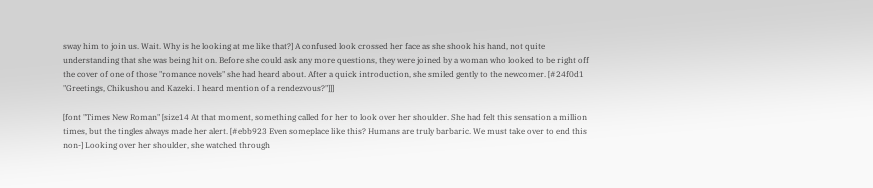sway him to join us. Wait. Why is he looking at me like that?] A confused look crossed her face as she shook his hand, not quite understanding that she was being hit on. Before she could ask any more questions, they were joined by a woman who looked to be right off the cover of one of those "romance novels" she had heard about. After a quick introduction, she smiled gently to the newcomer. [#24f0d1 "Greetings, Chikushou and Kazeki. I heard mention of a rendezvous?"]]]

[font "Times New Roman" [size14 At that moment, something called for her to look over her shoulder. She had felt this sensation a million times, but the tingles always made her alert. [#ebb923 Even someplace like this? Humans are truly barbaric. We must take over to end this non-] Looking over her shoulder, she watched through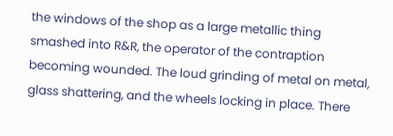the windows of the shop as a large metallic thing smashed into R&R, the operator of the contraption becoming wounded. The loud grinding of metal on metal, glass shattering, and the wheels locking in place. There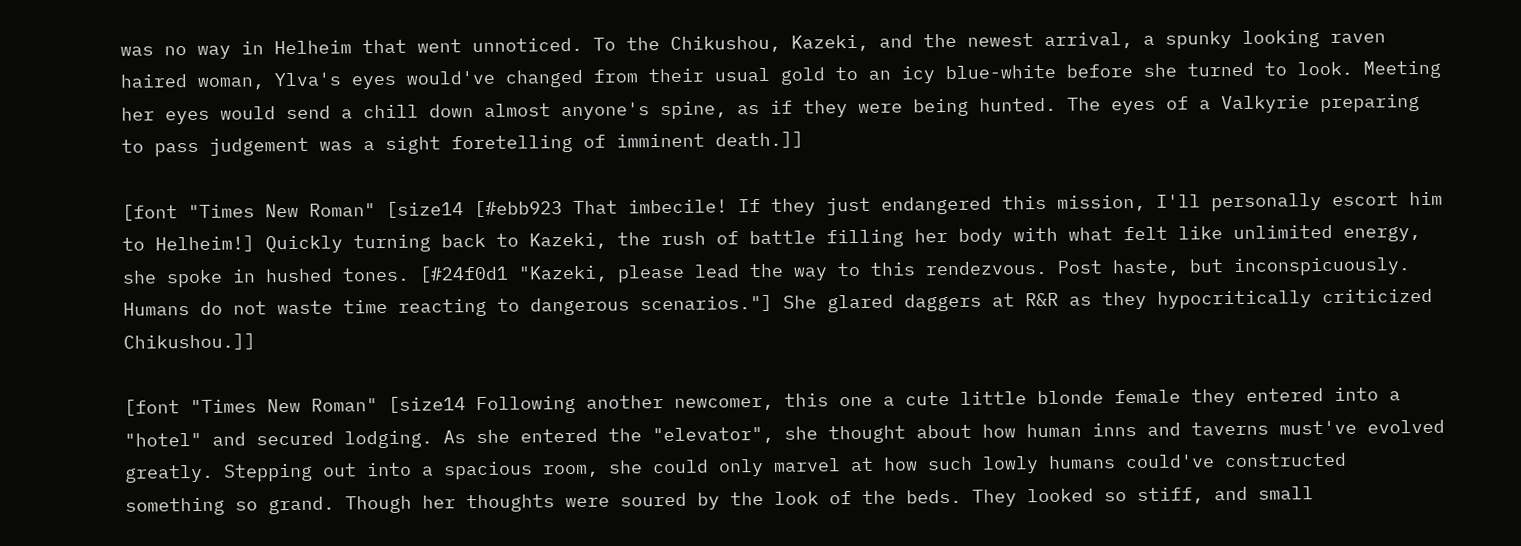was no way in Helheim that went unnoticed. To the Chikushou, Kazeki, and the newest arrival, a spunky looking raven haired woman, Ylva's eyes would've changed from their usual gold to an icy blue-white before she turned to look. Meeting her eyes would send a chill down almost anyone's spine, as if they were being hunted. The eyes of a Valkyrie preparing to pass judgement was a sight foretelling of imminent death.]]

[font "Times New Roman" [size14 [#ebb923 That imbecile! If they just endangered this mission, I'll personally escort him to Helheim!] Quickly turning back to Kazeki, the rush of battle filling her body with what felt like unlimited energy, she spoke in hushed tones. [#24f0d1 "Kazeki, please lead the way to this rendezvous. Post haste, but inconspicuously. Humans do not waste time reacting to dangerous scenarios."] She glared daggers at R&R as they hypocritically criticized Chikushou.]]

[font "Times New Roman" [size14 Following another newcomer, this one a cute little blonde female they entered into a "hotel" and secured lodging. As she entered the "elevator", she thought about how human inns and taverns must've evolved greatly. Stepping out into a spacious room, she could only marvel at how such lowly humans could've constructed something so grand. Though her thoughts were soured by the look of the beds. They looked so stiff, and small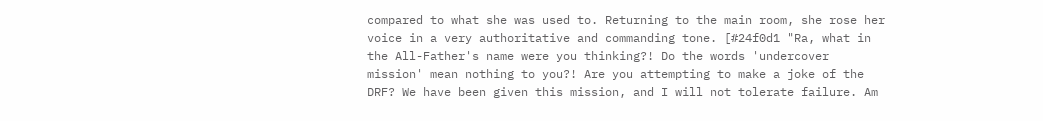compared to what she was used to. Returning to the main room, she rose her voice in a very authoritative and commanding tone. [#24f0d1 "Ra, what in the All-Father's name were you thinking?! Do the words 'undercover mission' mean nothing to you?! Are you attempting to make a joke of the DRF? We have been given this mission, and I will not tolerate failure. Am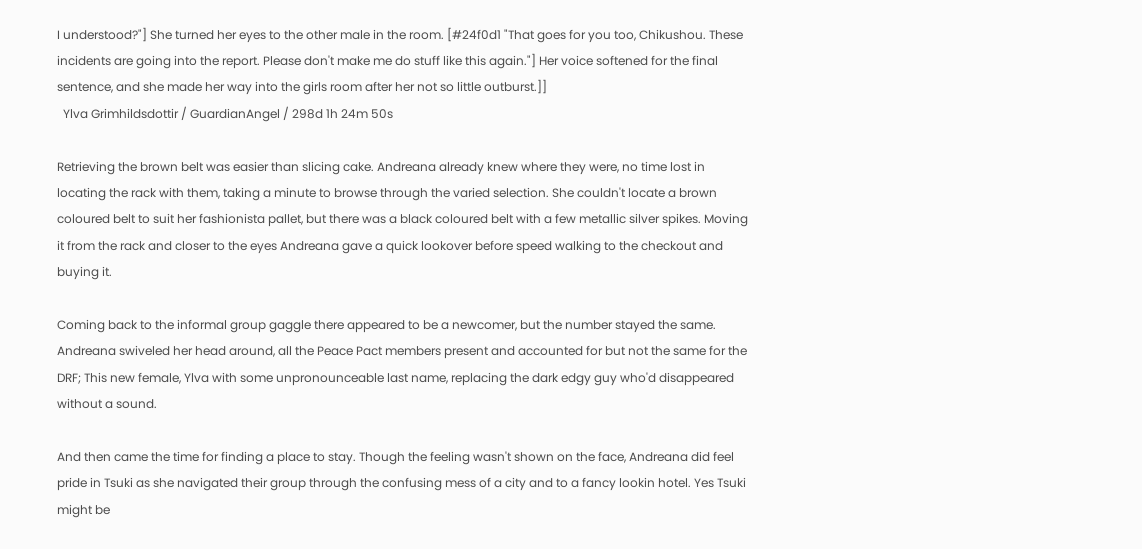I understood?"] She turned her eyes to the other male in the room. [#24f0d1 "That goes for you too, Chikushou. These incidents are going into the report. Please don't make me do stuff like this again."] Her voice softened for the final sentence, and she made her way into the girls room after her not so little outburst.]]
  Ylva Grimhildsdottir / GuardianAngel / 298d 1h 24m 50s

Retrieving the brown belt was easier than slicing cake. Andreana already knew where they were, no time lost in locating the rack with them, taking a minute to browse through the varied selection. She couldn't locate a brown coloured belt to suit her fashionista pallet, but there was a black coloured belt with a few metallic silver spikes. Moving it from the rack and closer to the eyes Andreana gave a quick lookover before speed walking to the checkout and buying it.

Coming back to the informal group gaggle there appeared to be a newcomer, but the number stayed the same. Andreana swiveled her head around, all the Peace Pact members present and accounted for but not the same for the DRF; This new female, Ylva with some unpronounceable last name, replacing the dark edgy guy who'd disappeared without a sound.

And then came the time for finding a place to stay. Though the feeling wasn't shown on the face, Andreana did feel pride in Tsuki as she navigated their group through the confusing mess of a city and to a fancy lookin hotel. Yes Tsuki might be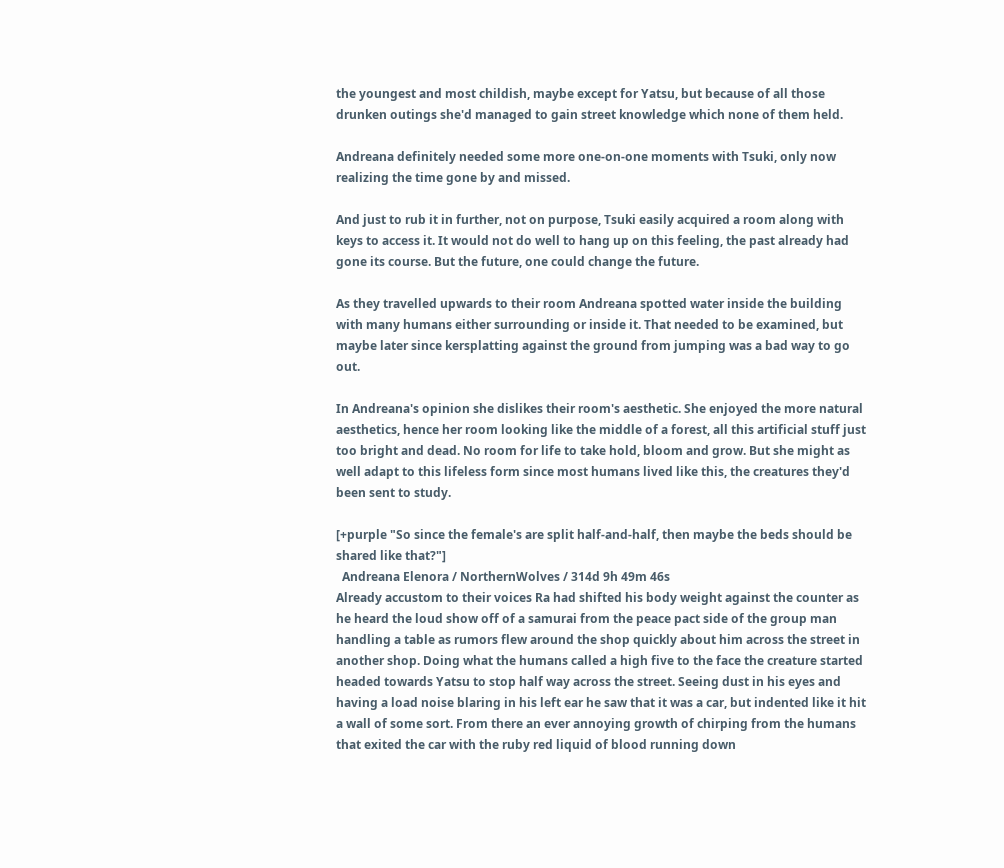the youngest and most childish, maybe except for Yatsu, but because of all those drunken outings she'd managed to gain street knowledge which none of them held.

Andreana definitely needed some more one-on-one moments with Tsuki, only now realizing the time gone by and missed.

And just to rub it in further, not on purpose, Tsuki easily acquired a room along with keys to access it. It would not do well to hang up on this feeling, the past already had gone its course. But the future, one could change the future.

As they travelled upwards to their room Andreana spotted water inside the building with many humans either surrounding or inside it. That needed to be examined, but maybe later since kersplatting against the ground from jumping was a bad way to go out.

In Andreana's opinion she dislikes their room's aesthetic. She enjoyed the more natural aesthetics, hence her room looking like the middle of a forest, all this artificial stuff just too bright and dead. No room for life to take hold, bloom and grow. But she might as well adapt to this lifeless form since most humans lived like this, the creatures they'd been sent to study.

[+purple "So since the female's are split half-and-half, then maybe the beds should be shared like that?"]
  Andreana Elenora / NorthernWolves / 314d 9h 49m 46s
Already accustom to their voices Ra had shifted his body weight against the counter as he heard the loud show off of a samurai from the peace pact side of the group man handling a table as rumors flew around the shop quickly about him across the street in another shop. Doing what the humans called a high five to the face the creature started headed towards Yatsu to stop half way across the street. Seeing dust in his eyes and having a load noise blaring in his left ear he saw that it was a car, but indented like it hit a wall of some sort. From there an ever annoying growth of chirping from the humans that exited the car with the ruby red liquid of blood running down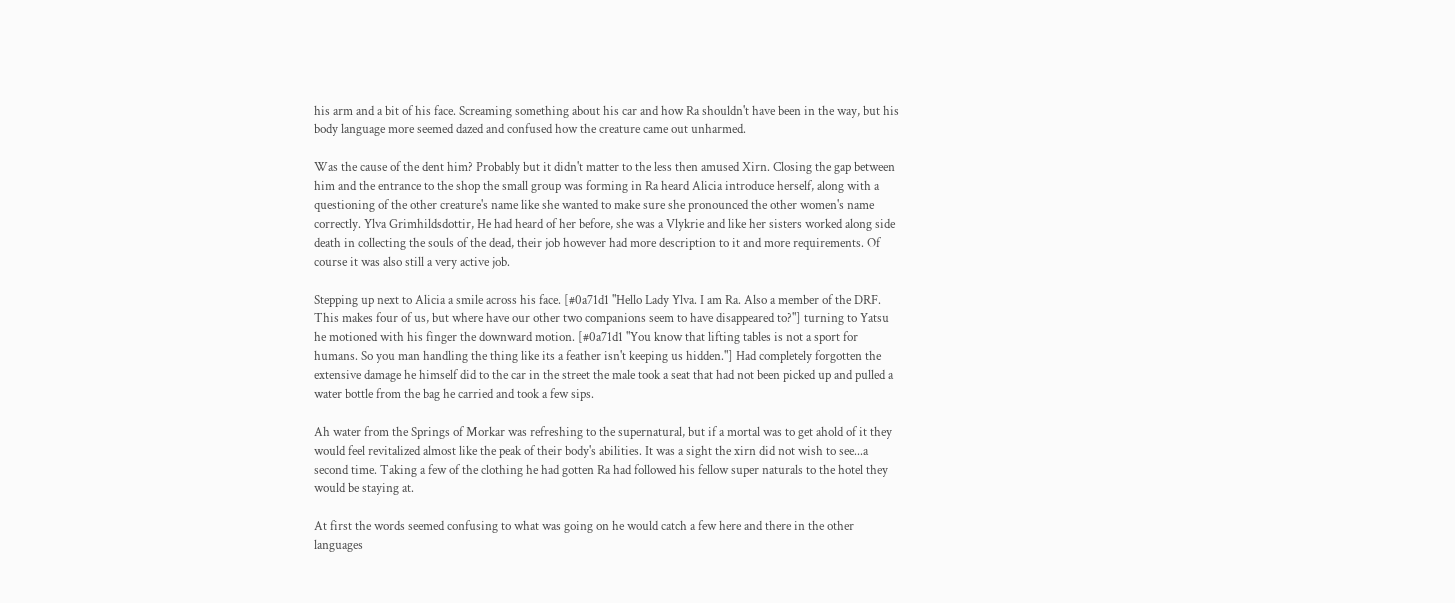his arm and a bit of his face. Screaming something about his car and how Ra shouldn't have been in the way, but his body language more seemed dazed and confused how the creature came out unharmed.

Was the cause of the dent him? Probably but it didn't matter to the less then amused Xirn. Closing the gap between him and the entrance to the shop the small group was forming in Ra heard Alicia introduce herself, along with a questioning of the other creature's name like she wanted to make sure she pronounced the other women's name correctly. Ylva Grimhildsdottir, He had heard of her before, she was a Vlykrie and like her sisters worked along side death in collecting the souls of the dead, their job however had more description to it and more requirements. Of course it was also still a very active job.

Stepping up next to Alicia a smile across his face. [#0a71d1 "Hello Lady Ylva. I am Ra. Also a member of the DRF. This makes four of us, but where have our other two companions seem to have disappeared to?"] turning to Yatsu he motioned with his finger the downward motion. [#0a71d1 "You know that lifting tables is not a sport for humans. So you man handling the thing like its a feather isn't keeping us hidden."] Had completely forgotten the extensive damage he himself did to the car in the street the male took a seat that had not been picked up and pulled a water bottle from the bag he carried and took a few sips.

Ah water from the Springs of Morkar was refreshing to the supernatural, but if a mortal was to get ahold of it they would feel revitalized almost like the peak of their body's abilities. It was a sight the xirn did not wish to see...a second time. Taking a few of the clothing he had gotten Ra had followed his fellow super naturals to the hotel they would be staying at.

At first the words seemed confusing to what was going on he would catch a few here and there in the other languages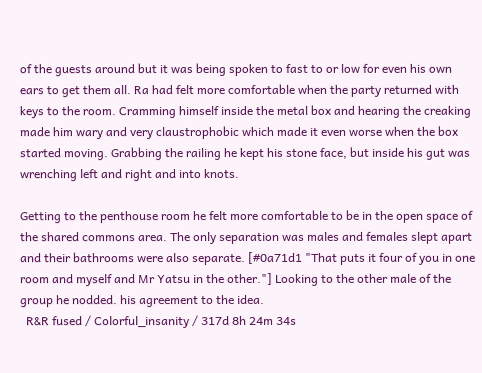of the guests around but it was being spoken to fast to or low for even his own ears to get them all. Ra had felt more comfortable when the party returned with keys to the room. Cramming himself inside the metal box and hearing the creaking made him wary and very claustrophobic which made it even worse when the box started moving. Grabbing the railing he kept his stone face, but inside his gut was wrenching left and right and into knots.

Getting to the penthouse room he felt more comfortable to be in the open space of the shared commons area. The only separation was males and females slept apart and their bathrooms were also separate. [#0a71d1 "That puts it four of you in one room and myself and Mr Yatsu in the other."] Looking to the other male of the group he nodded. his agreement to the idea.
  R&R fused / Colorful_insanity / 317d 8h 24m 34s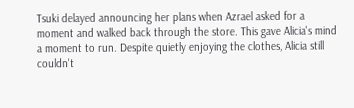Tsuki delayed announcing her plans when Azrael asked for a moment and walked back through the store. This gave Alicia's mind a moment to run. Despite quietly enjoying the clothes, Alicia still couldn't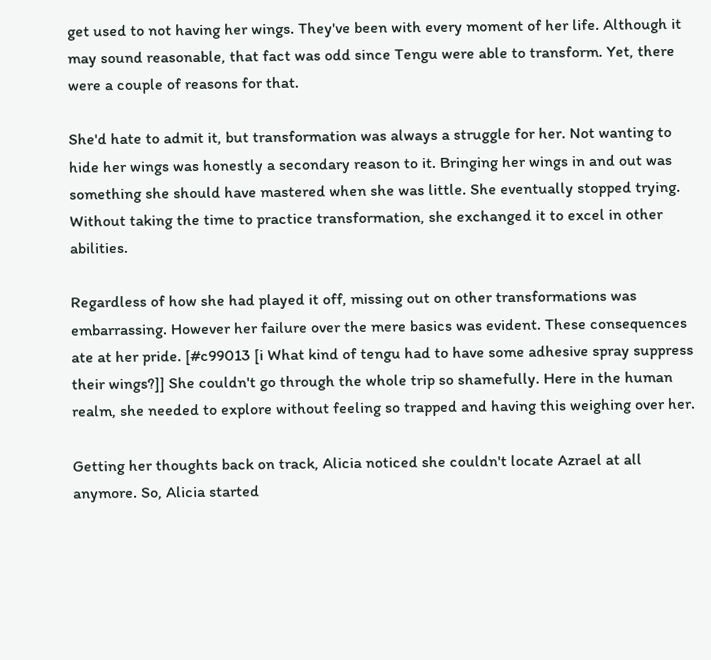get used to not having her wings. They've been with every moment of her life. Although it may sound reasonable, that fact was odd since Tengu were able to transform. Yet, there were a couple of reasons for that.

She'd hate to admit it, but transformation was always a struggle for her. Not wanting to hide her wings was honestly a secondary reason to it. Bringing her wings in and out was something she should have mastered when she was little. She eventually stopped trying. Without taking the time to practice transformation, she exchanged it to excel in other abilities.

Regardless of how she had played it off, missing out on other transformations was embarrassing. However her failure over the mere basics was evident. These consequences ate at her pride. [#c99013 [i What kind of tengu had to have some adhesive spray suppress their wings?]] She couldn't go through the whole trip so shamefully. Here in the human realm, she needed to explore without feeling so trapped and having this weighing over her.

Getting her thoughts back on track, Alicia noticed she couldn't locate Azrael at all anymore. So, Alicia started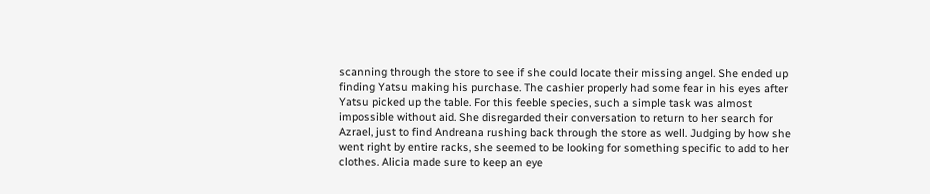scanning through the store to see if she could locate their missing angel. She ended up finding Yatsu making his purchase. The cashier properly had some fear in his eyes after Yatsu picked up the table. For this feeble species, such a simple task was almost impossible without aid. She disregarded their conversation to return to her search for Azrael, just to find Andreana rushing back through the store as well. Judging by how she went right by entire racks, she seemed to be looking for something specific to add to her clothes. Alicia made sure to keep an eye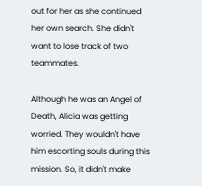out for her as she continued her own search. She didn't want to lose track of two teammates.

Although he was an Angel of Death, Alicia was getting worried. They wouldn't have him escorting souls during this mission. So, it didn't make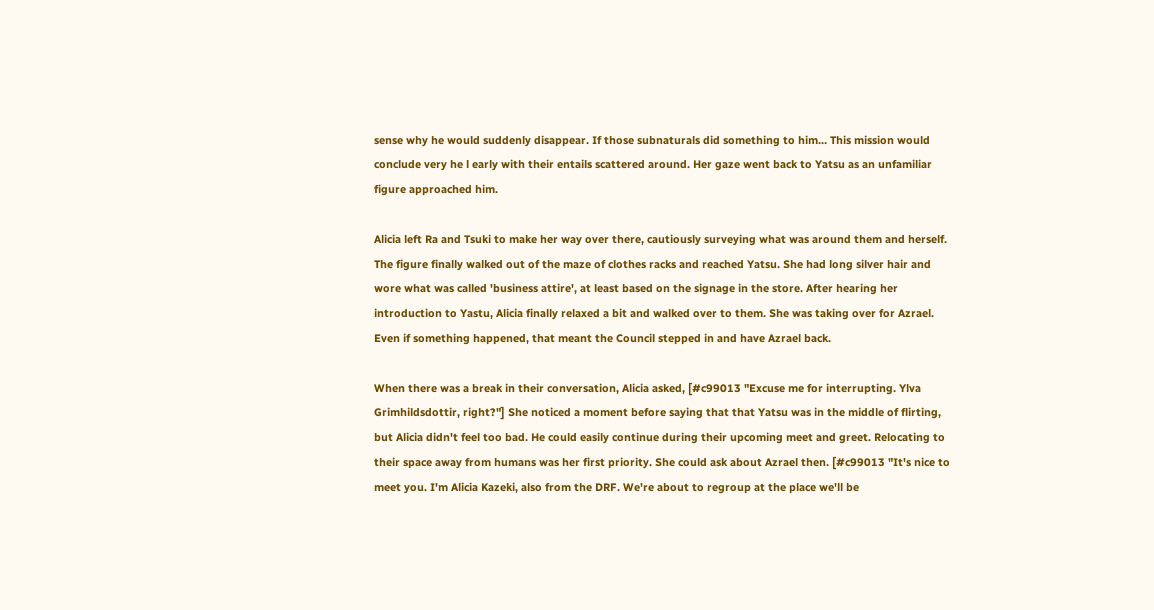sense why he would suddenly disappear. If those subnaturals did something to him… This mission would conclude very he l early with their entails scattered around. Her gaze went back to Yatsu as an unfamiliar figure approached him.

Alicia left Ra and Tsuki to make her way over there, cautiously surveying what was around them and herself. The figure finally walked out of the maze of clothes racks and reached Yatsu. She had long silver hair and wore what was called 'business attire', at least based on the signage in the store. After hearing her introduction to Yastu, Alicia finally relaxed a bit and walked over to them. She was taking over for Azrael. Even if something happened, that meant the Council stepped in and have Azrael back.

When there was a break in their conversation, Alicia asked, [#c99013 "Excuse me for interrupting. Ylva Grimhildsdottir, right?"] She noticed a moment before saying that that Yatsu was in the middle of flirting, but Alicia didn't feel too bad. He could easily continue during their upcoming meet and greet. Relocating to their space away from humans was her first priority. She could ask about Azrael then. [#c99013 "It's nice to meet you. I'm Alicia Kazeki, also from the DRF. We're about to regroup at the place we'll be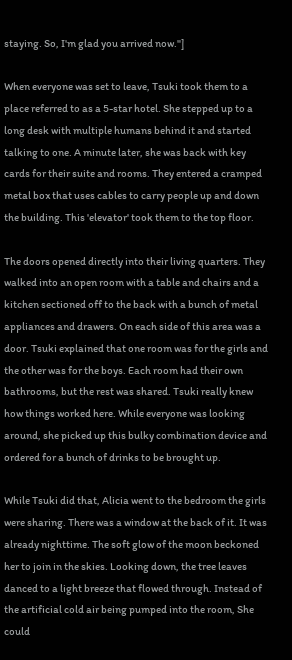staying. So, I'm glad you arrived now."]

When everyone was set to leave, Tsuki took them to a place referred to as a 5-star hotel. She stepped up to a long desk with multiple humans behind it and started talking to one. A minute later, she was back with key cards for their suite and rooms. They entered a cramped metal box that uses cables to carry people up and down the building. This 'elevator' took them to the top floor.

The doors opened directly into their living quarters. They walked into an open room with a table and chairs and a kitchen sectioned off to the back with a bunch of metal appliances and drawers. On each side of this area was a door. Tsuki explained that one room was for the girls and the other was for the boys. Each room had their own bathrooms, but the rest was shared. Tsuki really knew how things worked here. While everyone was looking around, she picked up this bulky combination device and ordered for a bunch of drinks to be brought up.

While Tsuki did that, Alicia went to the bedroom the girls were sharing. There was a window at the back of it. It was already nighttime. The soft glow of the moon beckoned her to join in the skies. Looking down, the tree leaves danced to a light breeze that flowed through. Instead of the artificial cold air being pumped into the room, She could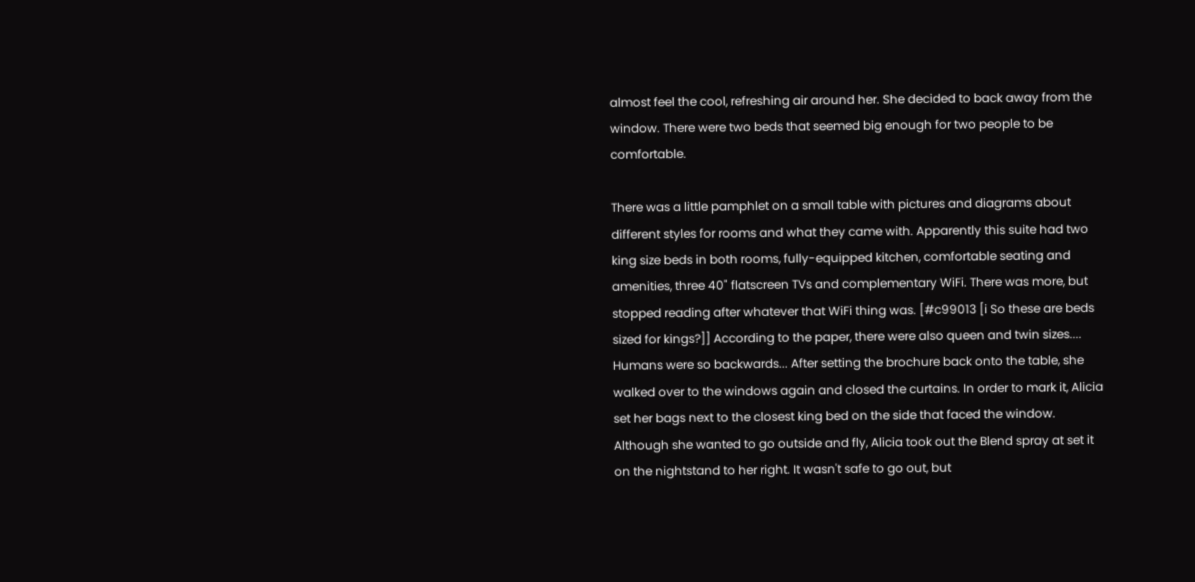almost feel the cool, refreshing air around her. She decided to back away from the window. There were two beds that seemed big enough for two people to be comfortable.

There was a little pamphlet on a small table with pictures and diagrams about different styles for rooms and what they came with. Apparently this suite had two king size beds in both rooms, fully-equipped kitchen, comfortable seating and amenities, three 40" flatscreen TVs and complementary WiFi. There was more, but stopped reading after whatever that WiFi thing was. [#c99013 [i So these are beds sized for kings?]] According to the paper, there were also queen and twin sizes.... Humans were so backwards... After setting the brochure back onto the table, she walked over to the windows again and closed the curtains. In order to mark it, Alicia set her bags next to the closest king bed on the side that faced the window. Although she wanted to go outside and fly, Alicia took out the Blend spray at set it on the nightstand to her right. It wasn't safe to go out, but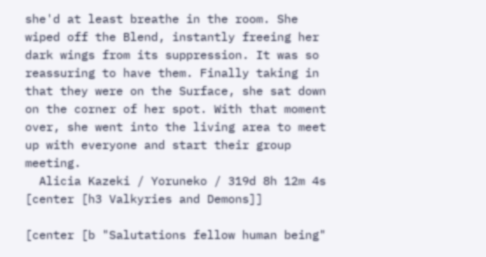she'd at least breathe in the room. She wiped off the Blend, instantly freeing her dark wings from its suppression. It was so reassuring to have them. Finally taking in that they were on the Surface, she sat down on the corner of her spot. With that moment over, she went into the living area to meet up with everyone and start their group meeting.
  Alicia Kazeki / Yoruneko / 319d 8h 12m 4s
[center [h3 Valkyries and Demons]]

[center [b "Salutations fellow human being"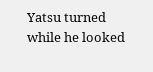Yatsu turned while he looked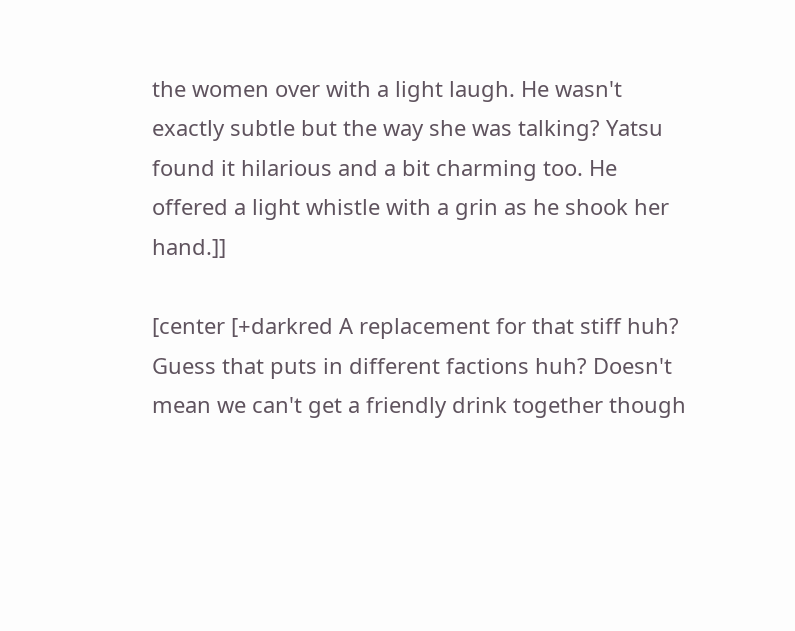the women over with a light laugh. He wasn't exactly subtle but the way she was talking? Yatsu found it hilarious and a bit charming too. He offered a light whistle with a grin as he shook her hand.]]

[center [+darkred A replacement for that stiff huh? Guess that puts in different factions huh? Doesn't mean we can't get a friendly drink together though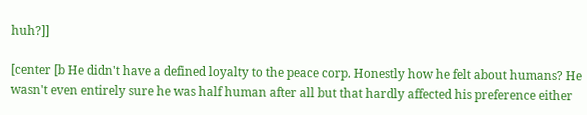huh?]]

[center [b He didn't have a defined loyalty to the peace corp. Honestly how he felt about humans? He wasn't even entirely sure he was half human after all but that hardly affected his preference either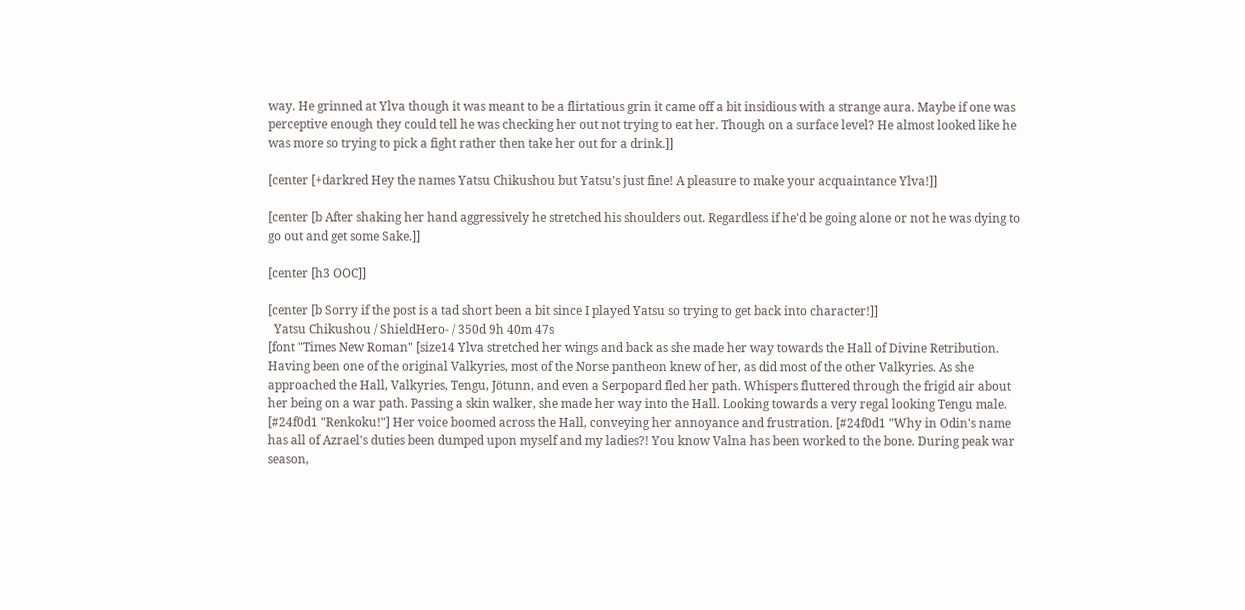way. He grinned at Ylva though it was meant to be a flirtatious grin it came off a bit insidious with a strange aura. Maybe if one was perceptive enough they could tell he was checking her out not trying to eat her. Though on a surface level? He almost looked like he was more so trying to pick a fight rather then take her out for a drink.]]

[center [+darkred Hey the names Yatsu Chikushou but Yatsu's just fine! A pleasure to make your acquaintance Ylva!]]

[center [b After shaking her hand aggressively he stretched his shoulders out. Regardless if he'd be going alone or not he was dying to go out and get some Sake.]]

[center [h3 OOC]]

[center [b Sorry if the post is a tad short been a bit since I played Yatsu so trying to get back into character!]]
  Yatsu Chikushou / ShieldHero- / 350d 9h 40m 47s
[font "Times New Roman" [size14 Ylva stretched her wings and back as she made her way towards the Hall of Divine Retribution. Having been one of the original Valkyries, most of the Norse pantheon knew of her, as did most of the other Valkyries. As she approached the Hall, Valkyries, Tengu, Jötunn, and even a Serpopard fled her path. Whispers fluttered through the frigid air about her being on a war path. Passing a skin walker, she made her way into the Hall. Looking towards a very regal looking Tengu male. [#24f0d1 "Renkoku!"] Her voice boomed across the Hall, conveying her annoyance and frustration. [#24f0d1 "Why in Odin's name has all of Azrael's duties been dumped upon myself and my ladies?! You know Valna has been worked to the bone. During peak war season,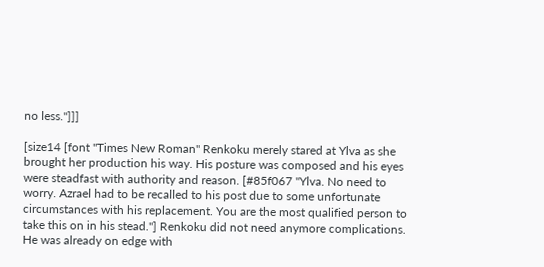no less."]]]

[size14 [font "Times New Roman" Renkoku merely stared at Ylva as she brought her production his way. His posture was composed and his eyes were steadfast with authority and reason. [#85f067 "Ylva. No need to worry. Azrael had to be recalled to his post due to some unfortunate circumstances with his replacement. You are the most qualified person to take this on in his stead."] Renkoku did not need anymore complications. He was already on edge with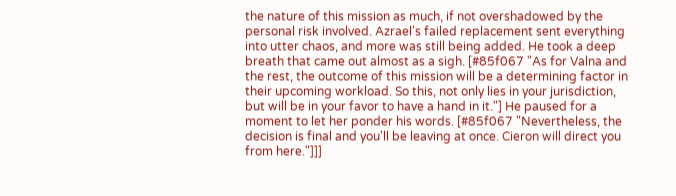the nature of this mission as much, if not overshadowed by the personal risk involved. Azrael's failed replacement sent everything into utter chaos, and more was still being added. He took a deep breath that came out almost as a sigh. [#85f067 "As for Valna and the rest, the outcome of this mission will be a determining factor in their upcoming workload. So this, not only lies in your jurisdiction, but will be in your favor to have a hand in it."] He paused for a moment to let her ponder his words. [#85f067 "Nevertheless, the decision is final and you'll be leaving at once. Cieron will direct you from here."]]]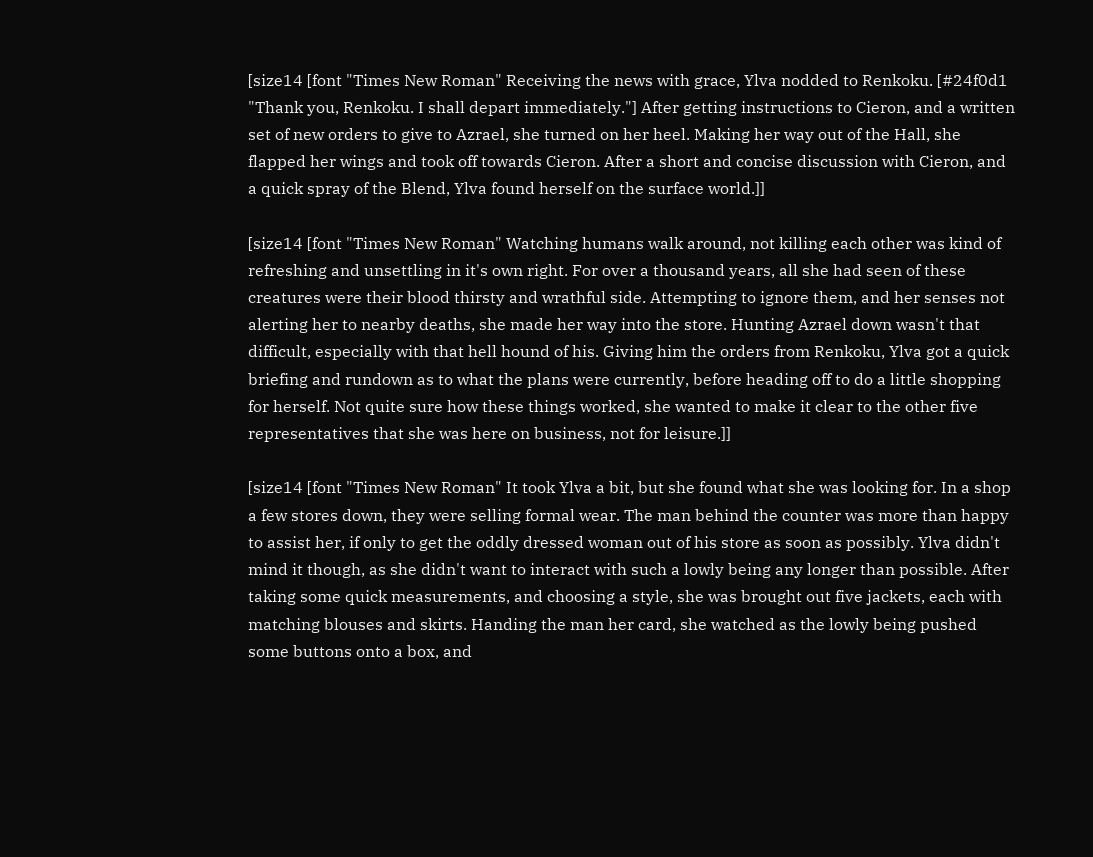[size14 [font "Times New Roman" Receiving the news with grace, Ylva nodded to Renkoku. [#24f0d1 "Thank you, Renkoku. I shall depart immediately."] After getting instructions to Cieron, and a written set of new orders to give to Azrael, she turned on her heel. Making her way out of the Hall, she flapped her wings and took off towards Cieron. After a short and concise discussion with Cieron, and a quick spray of the Blend, Ylva found herself on the surface world.]]

[size14 [font "Times New Roman" Watching humans walk around, not killing each other was kind of refreshing and unsettling in it's own right. For over a thousand years, all she had seen of these creatures were their blood thirsty and wrathful side. Attempting to ignore them, and her senses not alerting her to nearby deaths, she made her way into the store. Hunting Azrael down wasn't that difficult, especially with that hell hound of his. Giving him the orders from Renkoku, Ylva got a quick briefing and rundown as to what the plans were currently, before heading off to do a little shopping for herself. Not quite sure how these things worked, she wanted to make it clear to the other five representatives that she was here on business, not for leisure.]]

[size14 [font "Times New Roman" It took Ylva a bit, but she found what she was looking for. In a shop a few stores down, they were selling formal wear. The man behind the counter was more than happy to assist her, if only to get the oddly dressed woman out of his store as soon as possibly. Ylva didn't mind it though, as she didn't want to interact with such a lowly being any longer than possible. After taking some quick measurements, and choosing a style, she was brought out five jackets, each with matching blouses and skirts. Handing the man her card, she watched as the lowly being pushed some buttons onto a box, and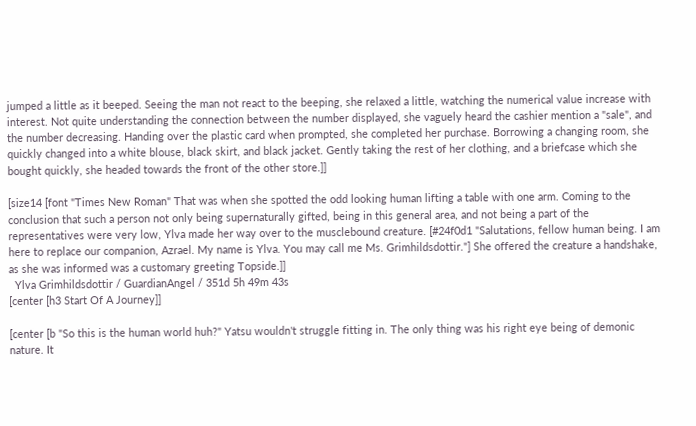jumped a little as it beeped. Seeing the man not react to the beeping, she relaxed a little, watching the numerical value increase with interest. Not quite understanding the connection between the number displayed, she vaguely heard the cashier mention a "sale", and the number decreasing. Handing over the plastic card when prompted, she completed her purchase. Borrowing a changing room, she quickly changed into a white blouse, black skirt, and black jacket. Gently taking the rest of her clothing, and a briefcase which she bought quickly, she headed towards the front of the other store.]]

[size14 [font "Times New Roman" That was when she spotted the odd looking human lifting a table with one arm. Coming to the conclusion that such a person not only being supernaturally gifted, being in this general area, and not being a part of the representatives were very low, Ylva made her way over to the musclebound creature. [#24f0d1 "Salutations, fellow human being. I am here to replace our companion, Azrael. My name is Ylva. You may call me Ms. Grimhildsdottir."] She offered the creature a handshake, as she was informed was a customary greeting Topside.]]
  Ylva Grimhildsdottir / GuardianAngel / 351d 5h 49m 43s
[center [h3 Start Of A Journey]]

[center [b "So this is the human world huh?" Yatsu wouldn't struggle fitting in. The only thing was his right eye being of demonic nature. It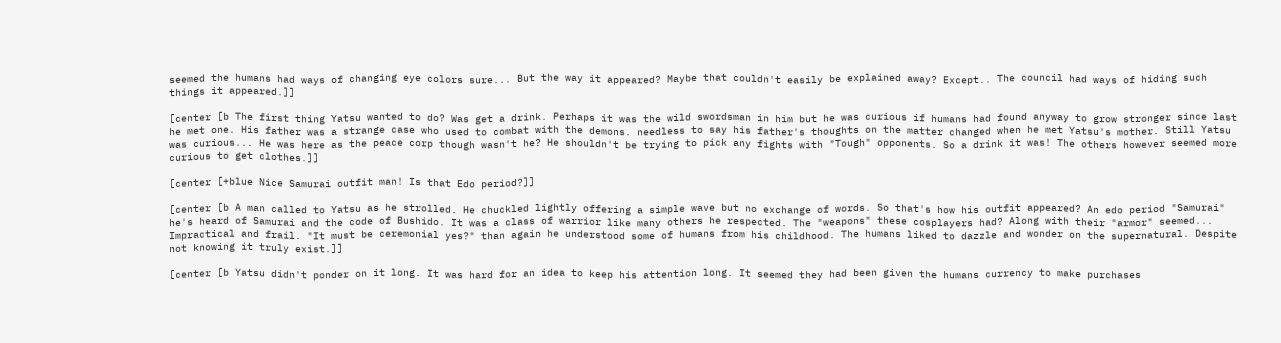seemed the humans had ways of changing eye colors sure... But the way it appeared? Maybe that couldn't easily be explained away? Except.. The council had ways of hiding such things it appeared.]]

[center [b The first thing Yatsu wanted to do? Was get a drink. Perhaps it was the wild swordsman in him but he was curious if humans had found anyway to grow stronger since last he met one. His father was a strange case who used to combat with the demons. needless to say his father's thoughts on the matter changed when he met Yatsu's mother. Still Yatsu was curious... He was here as the peace corp though wasn't he? He shouldn't be trying to pick any fights with "Tough" opponents. So a drink it was! The others however seemed more curious to get clothes.]]

[center [+blue Nice Samurai outfit man! Is that Edo period?]]

[center [b A man called to Yatsu as he strolled. He chuckled lightly offering a simple wave but no exchange of words. So that's how his outfit appeared? An edo period "Samurai" he's heard of Samurai and the code of Bushido. It was a class of warrior like many others he respected. The "weapons" these cosplayers had? Along with their "armor" seemed... Impractical and frail. "It must be ceremonial yes?" than again he understood some of humans from his childhood. The humans liked to dazzle and wonder on the supernatural. Despite not knowing it truly exist.]]

[center [b Yatsu didn't ponder on it long. It was hard for an idea to keep his attention long. It seemed they had been given the humans currency to make purchases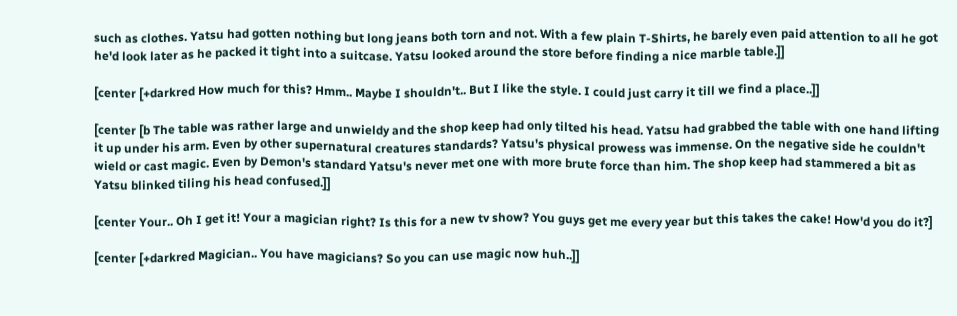such as clothes. Yatsu had gotten nothing but long jeans both torn and not. With a few plain T-Shirts, he barely even paid attention to all he got he'd look later as he packed it tight into a suitcase. Yatsu looked around the store before finding a nice marble table.]]

[center [+darkred How much for this? Hmm.. Maybe I shouldn't.. But I like the style. I could just carry it till we find a place..]]

[center [b The table was rather large and unwieldy and the shop keep had only tilted his head. Yatsu had grabbed the table with one hand lifting it up under his arm. Even by other supernatural creatures standards? Yatsu's physical prowess was immense. On the negative side he couldn't wield or cast magic. Even by Demon's standard Yatsu's never met one with more brute force than him. The shop keep had stammered a bit as Yatsu blinked tiling his head confused.]]

[center Your.. Oh I get it! Your a magician right? Is this for a new tv show? You guys get me every year but this takes the cake! How'd you do it?]

[center [+darkred Magician.. You have magicians? So you can use magic now huh..]]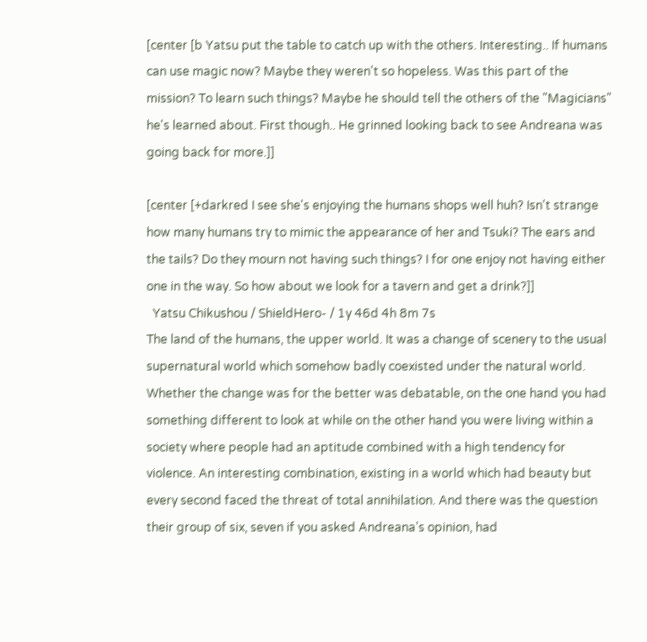[center [b Yatsu put the table to catch up with the others. Interesting.. If humans can use magic now? Maybe they weren't so hopeless. Was this part of the mission? To learn such things? Maybe he should tell the others of the "Magicians" he's learned about. First though.. He grinned looking back to see Andreana was going back for more.]]

[center [+darkred I see she's enjoying the humans shops well huh? Isn't strange how many humans try to mimic the appearance of her and Tsuki? The ears and the tails? Do they mourn not having such things? I for one enjoy not having either one in the way. So how about we look for a tavern and get a drink?]]
  Yatsu Chikushou / ShieldHero- / 1y 46d 4h 8m 7s
The land of the humans, the upper world. It was a change of scenery to the usual supernatural world which somehow badly coexisted under the natural world. Whether the change was for the better was debatable, on the one hand you had something different to look at while on the other hand you were living within a society where people had an aptitude combined with a high tendency for violence. An interesting combination, existing in a world which had beauty but every second faced the threat of total annihilation. And there was the question their group of six, seven if you asked Andreana’s opinion, had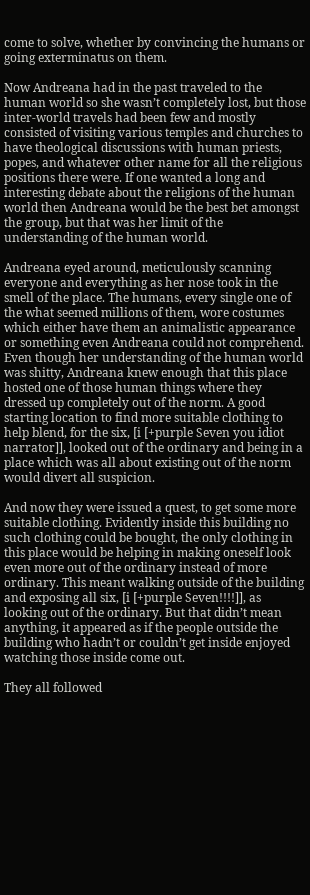come to solve, whether by convincing the humans or going exterminatus on them.

Now Andreana had in the past traveled to the human world so she wasn’t completely lost, but those inter-world travels had been few and mostly consisted of visiting various temples and churches to have theological discussions with human priests, popes, and whatever other name for all the religious positions there were. If one wanted a long and interesting debate about the religions of the human world then Andreana would be the best bet amongst the group, but that was her limit of the understanding of the human world.

Andreana eyed around, meticulously scanning everyone and everything as her nose took in the smell of the place. The humans, every single one of the what seemed millions of them, wore costumes which either have them an animalistic appearance or something even Andreana could not comprehend. Even though her understanding of the human world was shitty, Andreana knew enough that this place hosted one of those human things where they dressed up completely out of the norm. A good starting location to find more suitable clothing to help blend, for the six, [i [+purple Seven you idiot narrator]], looked out of the ordinary and being in a place which was all about existing out of the norm would divert all suspicion.

And now they were issued a quest, to get some more suitable clothing. Evidently inside this building no such clothing could be bought, the only clothing in this place would be helping in making oneself look even more out of the ordinary instead of more ordinary. This meant walking outside of the building and exposing all six, [i [+purple Seven!!!!]], as looking out of the ordinary. But that didn’t mean anything, it appeared as if the people outside the building who hadn’t or couldn’t get inside enjoyed watching those inside come out.

They all followed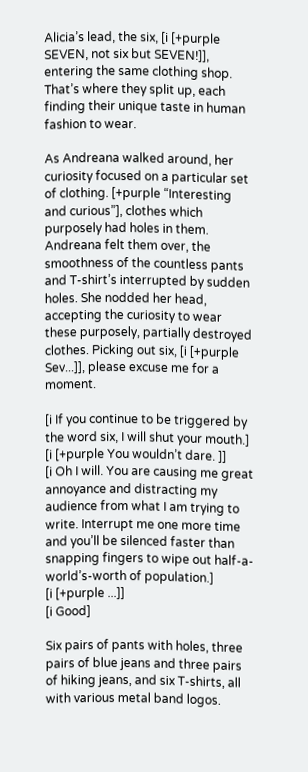Alicia’s lead, the six, [i [+purple SEVEN, not six but SEVEN!]], entering the same clothing shop. That’s where they split up, each finding their unique taste in human fashion to wear.

As Andreana walked around, her curiosity focused on a particular set of clothing. [+purple “Interesting and curious”], clothes which purposely had holes in them. Andreana felt them over, the smoothness of the countless pants and T-shirt’s interrupted by sudden holes. She nodded her head, accepting the curiosity to wear these purposely, partially destroyed clothes. Picking out six, [i [+purple Sev...]], please excuse me for a moment.

[i If you continue to be triggered by the word six, I will shut your mouth.]
[i [+purple You wouldn’t dare. ]]
[i Oh I will. You are causing me great annoyance and distracting my audience from what I am trying to write. Interrupt me one more time and you’ll be silenced faster than snapping fingers to wipe out half-a-world’s-worth of population.]
[i [+purple ...]]
[i Good]

Six pairs of pants with holes, three pairs of blue jeans and three pairs of hiking jeans, and six T-shirts, all with various metal band logos.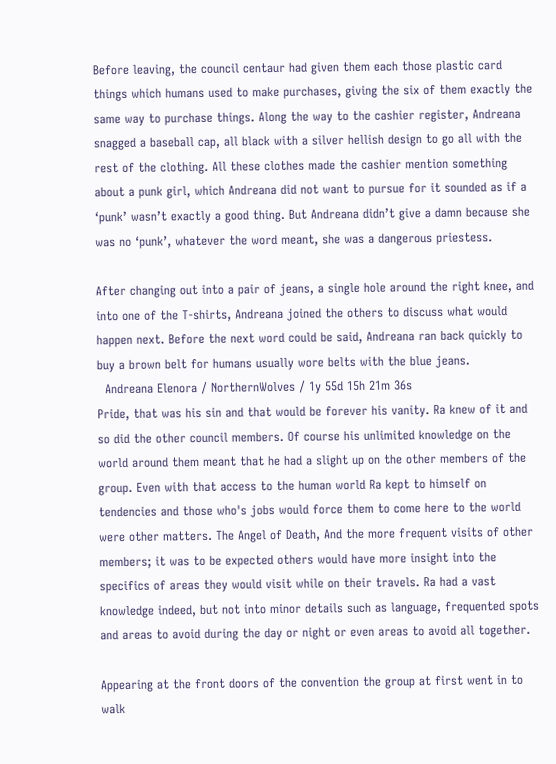Before leaving, the council centaur had given them each those plastic card things which humans used to make purchases, giving the six of them exactly the same way to purchase things. Along the way to the cashier register, Andreana snagged a baseball cap, all black with a silver hellish design to go all with the rest of the clothing. All these clothes made the cashier mention something about a punk girl, which Andreana did not want to pursue for it sounded as if a ‘punk’ wasn’t exactly a good thing. But Andreana didn’t give a damn because she was no ‘punk’, whatever the word meant, she was a dangerous priestess.

After changing out into a pair of jeans, a single hole around the right knee, and into one of the T-shirts, Andreana joined the others to discuss what would happen next. Before the next word could be said, Andreana ran back quickly to buy a brown belt for humans usually wore belts with the blue jeans.
  Andreana Elenora / NorthernWolves / 1y 55d 15h 21m 36s
Pride, that was his sin and that would be forever his vanity. Ra knew of it and so did the other council members. Of course his unlimited knowledge on the world around them meant that he had a slight up on the other members of the group. Even with that access to the human world Ra kept to himself on tendencies and those who's jobs would force them to come here to the world were other matters. The Angel of Death, And the more frequent visits of other members; it was to be expected others would have more insight into the specifics of areas they would visit while on their travels. Ra had a vast knowledge indeed, but not into minor details such as language, frequented spots and areas to avoid during the day or night or even areas to avoid all together.

Appearing at the front doors of the convention the group at first went in to walk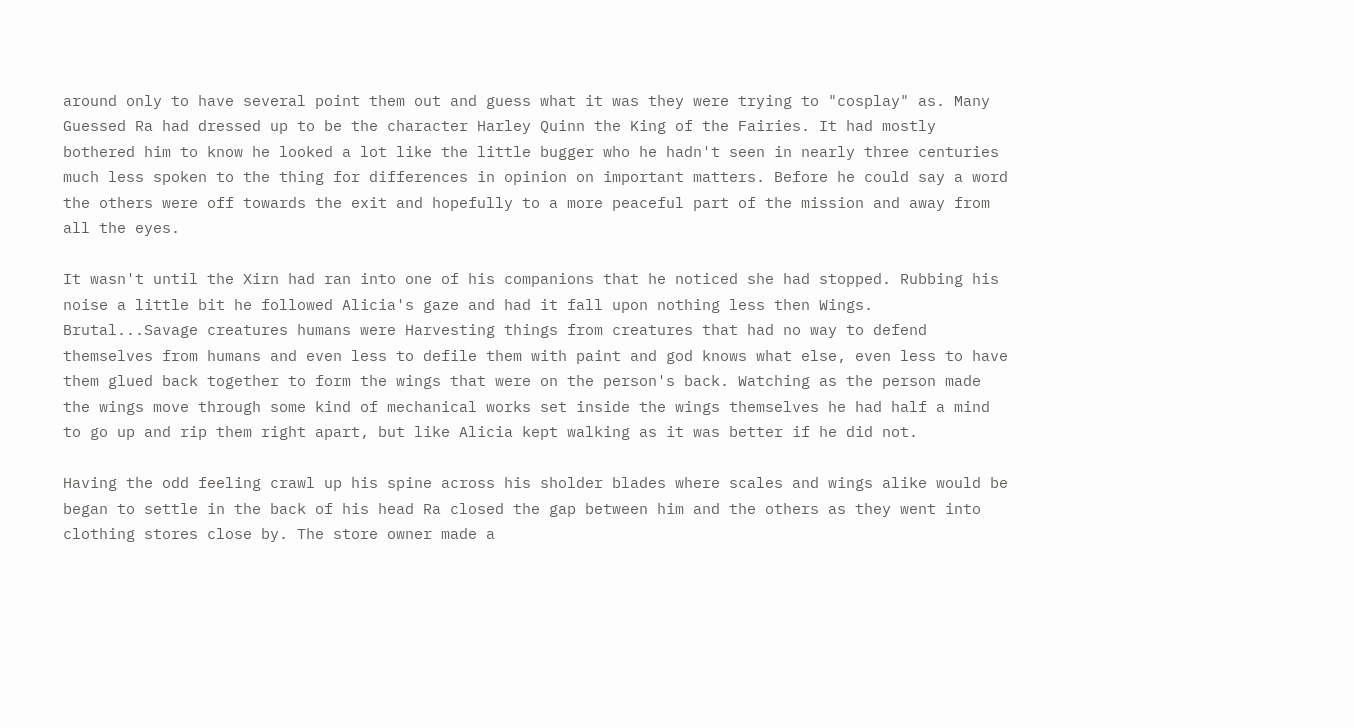around only to have several point them out and guess what it was they were trying to "cosplay" as. Many Guessed Ra had dressed up to be the character Harley Quinn the King of the Fairies. It had mostly bothered him to know he looked a lot like the little bugger who he hadn't seen in nearly three centuries much less spoken to the thing for differences in opinion on important matters. Before he could say a word the others were off towards the exit and hopefully to a more peaceful part of the mission and away from all the eyes.

It wasn't until the Xirn had ran into one of his companions that he noticed she had stopped. Rubbing his noise a little bit he followed Alicia's gaze and had it fall upon nothing less then Wings. Brutal...Savage creatures humans were Harvesting things from creatures that had no way to defend themselves from humans and even less to defile them with paint and god knows what else, even less to have them glued back together to form the wings that were on the person's back. Watching as the person made the wings move through some kind of mechanical works set inside the wings themselves he had half a mind to go up and rip them right apart, but like Alicia kept walking as it was better if he did not.

Having the odd feeling crawl up his spine across his sholder blades where scales and wings alike would be began to settle in the back of his head Ra closed the gap between him and the others as they went into clothing stores close by. The store owner made a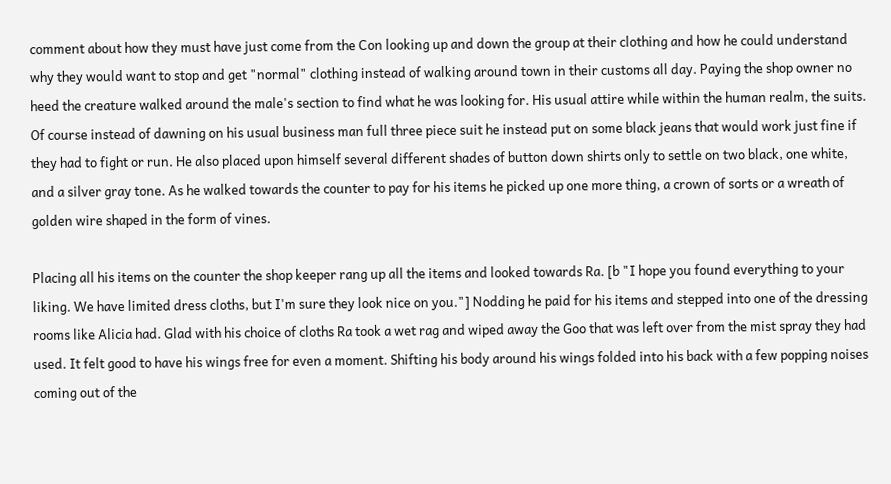comment about how they must have just come from the Con looking up and down the group at their clothing and how he could understand why they would want to stop and get "normal" clothing instead of walking around town in their customs all day. Paying the shop owner no heed the creature walked around the male's section to find what he was looking for. His usual attire while within the human realm, the suits. Of course instead of dawning on his usual business man full three piece suit he instead put on some black jeans that would work just fine if they had to fight or run. He also placed upon himself several different shades of button down shirts only to settle on two black, one white, and a silver gray tone. As he walked towards the counter to pay for his items he picked up one more thing, a crown of sorts or a wreath of golden wire shaped in the form of vines.

Placing all his items on the counter the shop keeper rang up all the items and looked towards Ra. [b "I hope you found everything to your liking. We have limited dress cloths, but I'm sure they look nice on you."] Nodding he paid for his items and stepped into one of the dressing rooms like Alicia had. Glad with his choice of cloths Ra took a wet rag and wiped away the Goo that was left over from the mist spray they had used. It felt good to have his wings free for even a moment. Shifting his body around his wings folded into his back with a few popping noises coming out of the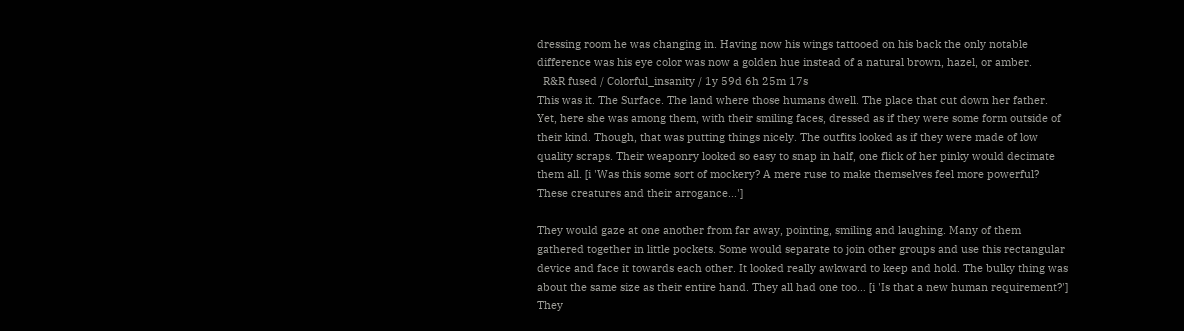dressing room he was changing in. Having now his wings tattooed on his back the only notable difference was his eye color was now a golden hue instead of a natural brown, hazel, or amber.
  R&R fused / Colorful_insanity / 1y 59d 6h 25m 17s
This was it. The Surface. The land where those humans dwell. The place that cut down her father. Yet, here she was among them, with their smiling faces, dressed as if they were some form outside of their kind. Though, that was putting things nicely. The outfits looked as if they were made of low quality scraps. Their weaponry looked so easy to snap in half, one flick of her pinky would decimate them all. [i 'Was this some sort of mockery? A mere ruse to make themselves feel more powerful? These creatures and their arrogance...']

They would gaze at one another from far away, pointing, smiling and laughing. Many of them gathered together in little pockets. Some would separate to join other groups and use this rectangular device and face it towards each other. It looked really awkward to keep and hold. The bulky thing was about the same size as their entire hand. They all had one too… [i 'Is that a new human requirement?'] They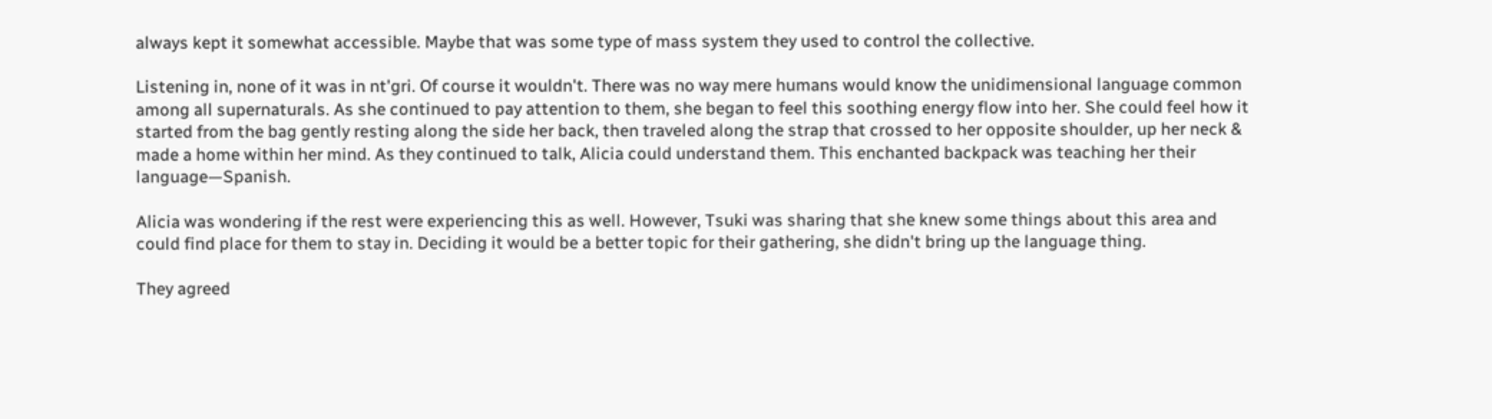always kept it somewhat accessible. Maybe that was some type of mass system they used to control the collective.

Listening in, none of it was in nt'gri. Of course it wouldn't. There was no way mere humans would know the unidimensional language common among all supernaturals. As she continued to pay attention to them, she began to feel this soothing energy flow into her. She could feel how it started from the bag gently resting along the side her back, then traveled along the strap that crossed to her opposite shoulder, up her neck & made a home within her mind. As they continued to talk, Alicia could understand them. This enchanted backpack was teaching her their language—Spanish.

Alicia was wondering if the rest were experiencing this as well. However, Tsuki was sharing that she knew some things about this area and could find place for them to stay in. Deciding it would be a better topic for their gathering, she didn't bring up the language thing.

They agreed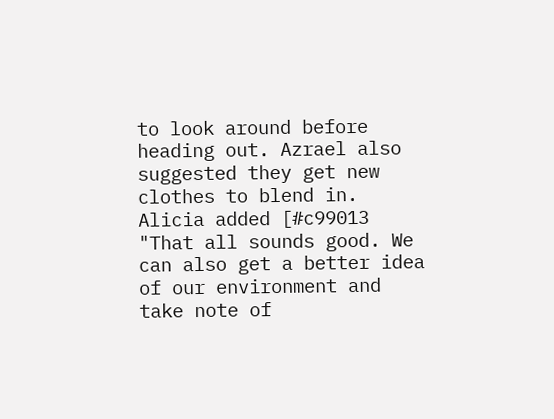to look around before heading out. Azrael also suggested they get new clothes to blend in. Alicia added [#c99013 "That all sounds good. We can also get a better idea of our environment and take note of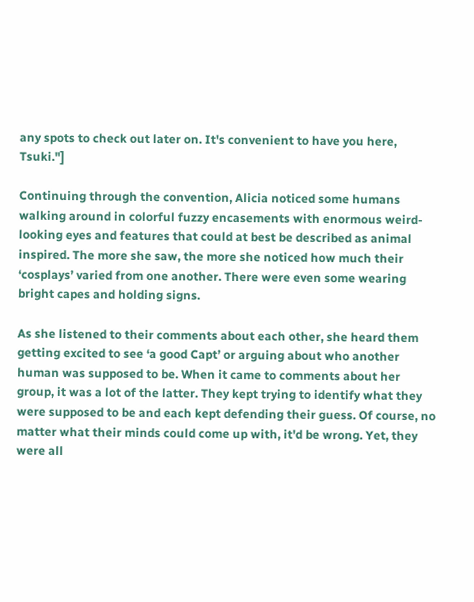any spots to check out later on. It's convenient to have you here, Tsuki."]

Continuing through the convention, Alicia noticed some humans walking around in colorful fuzzy encasements with enormous weird-looking eyes and features that could at best be described as animal inspired. The more she saw, the more she noticed how much their ‘cosplays’ varied from one another. There were even some wearing bright capes and holding signs.

As she listened to their comments about each other, she heard them getting excited to see ‘a good Capt’ or arguing about who another human was supposed to be. When it came to comments about her group, it was a lot of the latter. They kept trying to identify what they were supposed to be and each kept defending their guess. Of course, no matter what their minds could come up with, it'd be wrong. Yet, they were all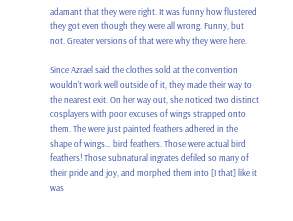adamant that they were right. It was funny how flustered they got even though they were all wrong. Funny, but not. Greater versions of that were why they were here.

Since Azrael said the clothes sold at the convention wouldn't work well outside of it, they made their way to the nearest exit. On her way out, she noticed two distinct cosplayers with poor excuses of wings strapped onto them. The were just painted feathers adhered in the shape of wings… bird feathers. Those were actual bird feathers! Those subnatural ingrates defiled so many of their pride and joy, and morphed them into [I that] like it was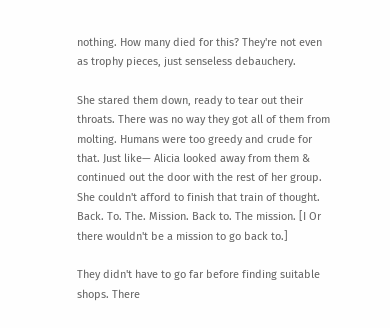nothing. How many died for this? They're not even as trophy pieces, just senseless debauchery.

She stared them down, ready to tear out their throats. There was no way they got all of them from molting. Humans were too greedy and crude for that. Just like— Alicia looked away from them & continued out the door with the rest of her group. She couldn't afford to finish that train of thought. Back. To. The. Mission. Back to. The mission. [I Or there wouldn't be a mission to go back to.]

They didn't have to go far before finding suitable shops. There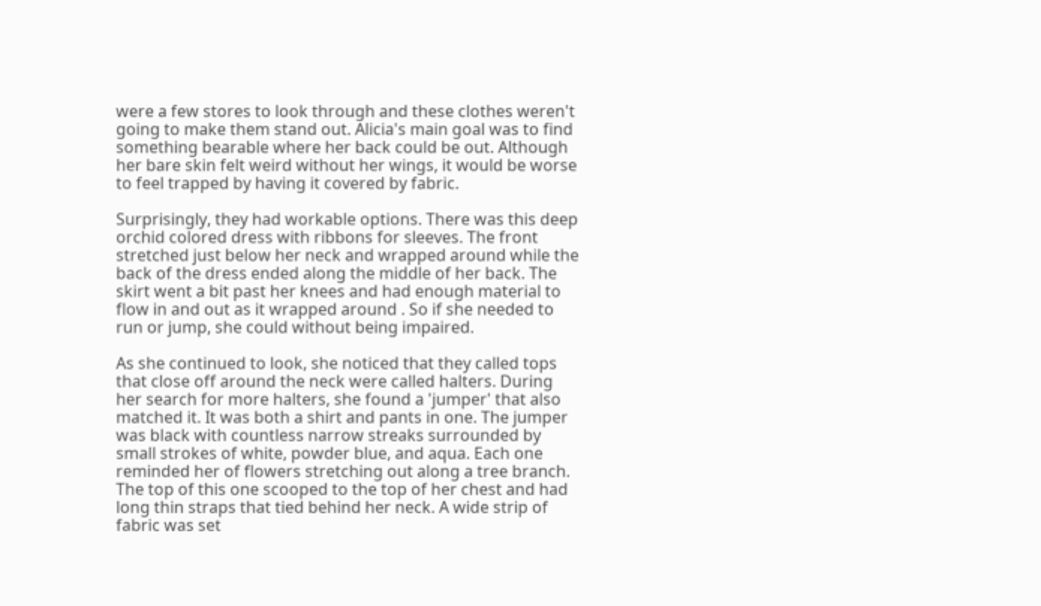were a few stores to look through and these clothes weren't going to make them stand out. Alicia's main goal was to find something bearable where her back could be out. Although her bare skin felt weird without her wings, it would be worse to feel trapped by having it covered by fabric.

Surprisingly, they had workable options. There was this deep orchid colored dress with ribbons for sleeves. The front stretched just below her neck and wrapped around while the back of the dress ended along the middle of her back. The skirt went a bit past her knees and had enough material to flow in and out as it wrapped around . So if she needed to run or jump, she could without being impaired.

As she continued to look, she noticed that they called tops that close off around the neck were called halters. During her search for more halters, she found a 'jumper' that also matched it. It was both a shirt and pants in one. The jumper was black with countless narrow streaks surrounded by small strokes of white, powder blue, and aqua. Each one reminded her of flowers stretching out along a tree branch. The top of this one scooped to the top of her chest and had long thin straps that tied behind her neck. A wide strip of fabric was set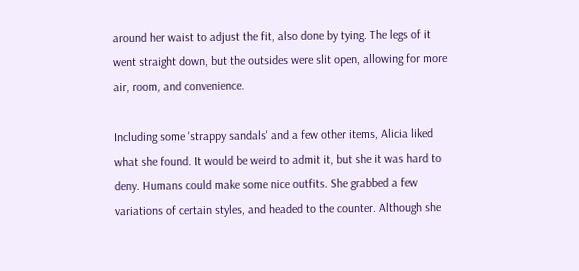around her waist to adjust the fit, also done by tying. The legs of it went straight down, but the outsides were slit open, allowing for more air, room, and convenience.

Including some 'strappy sandals' and a few other items, Alicia liked what she found. It would be weird to admit it, but she it was hard to deny. Humans could make some nice outfits. She grabbed a few variations of certain styles, and headed to the counter. Although she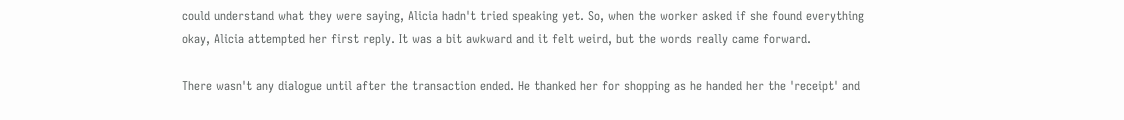could understand what they were saying, Alicia hadn't tried speaking yet. So, when the worker asked if she found everything okay, Alicia attempted her first reply. It was a bit awkward and it felt weird, but the words really came forward.

There wasn't any dialogue until after the transaction ended. He thanked her for shopping as he handed her the 'receipt' and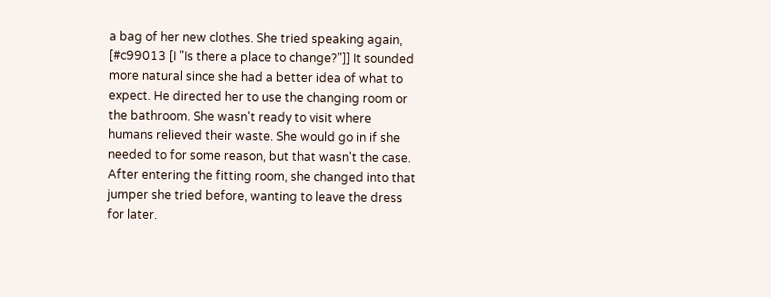a bag of her new clothes. She tried speaking again, [#c99013 [I "Is there a place to change?"]] It sounded more natural since she had a better idea of what to expect. He directed her to use the changing room or the bathroom. She wasn't ready to visit where humans relieved their waste. She would go in if she needed to for some reason, but that wasn't the case. After entering the fitting room, she changed into that jumper she tried before, wanting to leave the dress for later.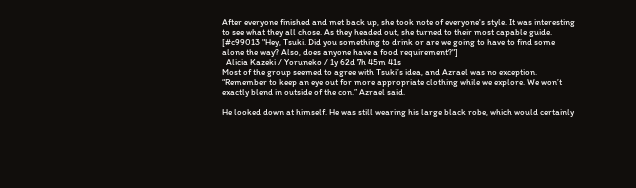After everyone finished and met back up, she took note of everyone's style. It was interesting to see what they all chose. As they headed out, she turned to their most capable guide. [#c99013 "Hey, Tsuki. Did you something to drink or are we going to have to find some alone the way? Also, does anyone have a food requirement?"]
  Alicia Kazeki / Yoruneko / 1y 62d 7h 45m 41s
Most of the group seemed to agree with Tsuki’s idea, and Azrael was no exception. “Remember to keep an eye out for more appropriate clothing while we explore. We won’t exactly blend in outside of the con.” Azrael said.

He looked down at himself. He was still wearing his large black robe, which would certainly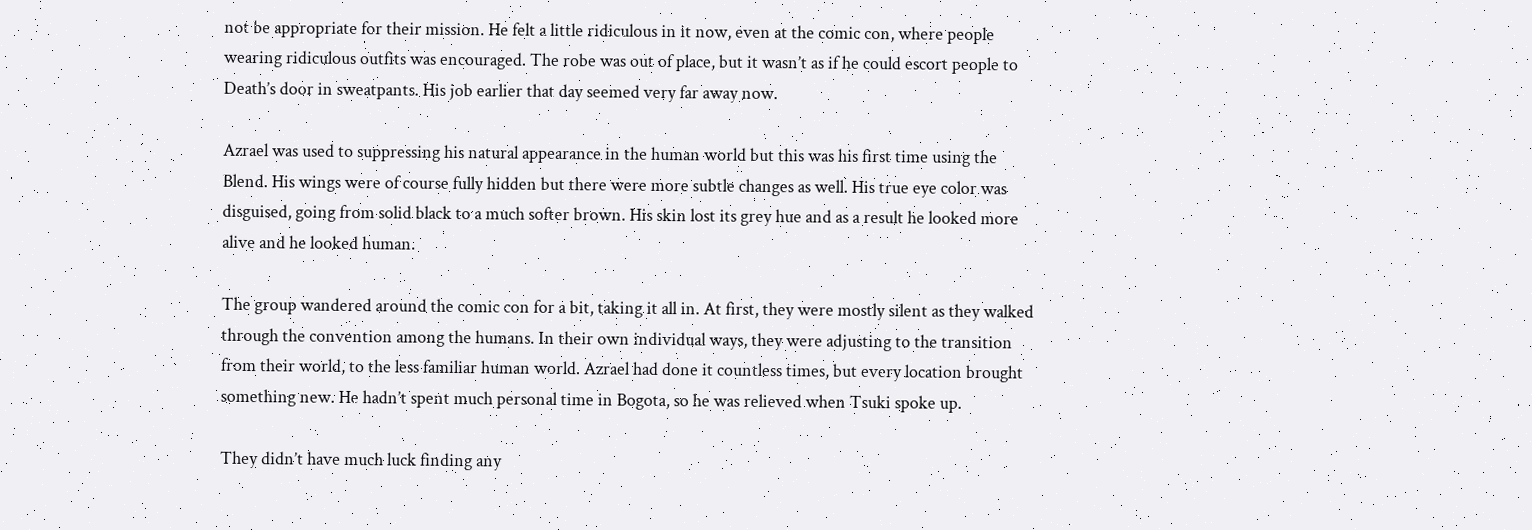not be appropriate for their mission. He felt a little ridiculous in it now, even at the comic con, where people wearing ridiculous outfits was encouraged. The robe was out of place, but it wasn’t as if he could escort people to Death’s door in sweatpants. His job earlier that day seemed very far away now.

Azrael was used to suppressing his natural appearance in the human world but this was his first time using the Blend. His wings were of course fully hidden but there were more subtle changes as well. His true eye color was disguised, going from solid black to a much softer brown. His skin lost its grey hue and as a result he looked more alive and he looked human.

The group wandered around the comic con for a bit, taking it all in. At first, they were mostly silent as they walked through the convention among the humans. In their own individual ways, they were adjusting to the transition from their world, to the less familiar human world. Azrael had done it countless times, but every location brought something new. He hadn’t spent much personal time in Bogota, so he was relieved when Tsuki spoke up.

They didn’t have much luck finding any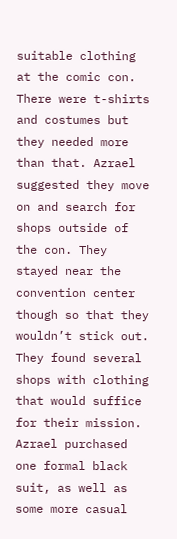suitable clothing at the comic con. There were t-shirts and costumes but they needed more than that. Azrael suggested they move on and search for shops outside of the con. They stayed near the convention center though so that they wouldn’t stick out. They found several shops with clothing that would suffice for their mission. Azrael purchased one formal black suit, as well as some more casual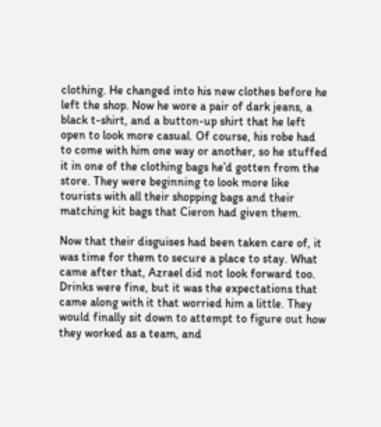clothing. He changed into his new clothes before he left the shop. Now he wore a pair of dark jeans, a black t-shirt, and a button-up shirt that he left open to look more casual. Of course, his robe had to come with him one way or another, so he stuffed it in one of the clothing bags he’d gotten from the store. They were beginning to look more like tourists with all their shopping bags and their matching kit bags that Cieron had given them.

Now that their disguises had been taken care of, it was time for them to secure a place to stay. What came after that, Azrael did not look forward too. Drinks were fine, but it was the expectations that came along with it that worried him a little. They would finally sit down to attempt to figure out how they worked as a team, and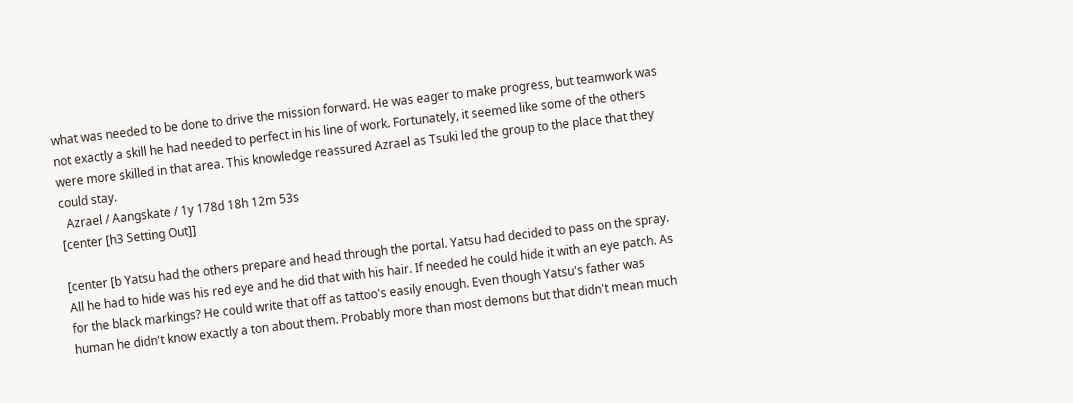what was needed to be done to drive the mission forward. He was eager to make progress, but teamwork was not exactly a skill he had needed to perfect in his line of work. Fortunately, it seemed like some of the others were more skilled in that area. This knowledge reassured Azrael as Tsuki led the group to the place that they could stay.
  Azrael / Aangskate / 1y 178d 18h 12m 53s
[center [h3 Setting Out]]

[center [b Yatsu had the others prepare and head through the portal. Yatsu had decided to pass on the spray. All he had to hide was his red eye and he did that with his hair. If needed he could hide it with an eye patch. As for the black markings? He could write that off as tattoo's easily enough. Even though Yatsu's father was human he didn't know exactly a ton about them. Probably more than most demons but that didn't mean much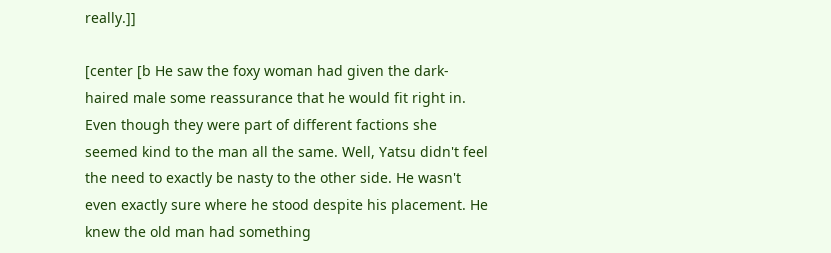really.]]

[center [b He saw the foxy woman had given the dark-haired male some reassurance that he would fit right in. Even though they were part of different factions she seemed kind to the man all the same. Well, Yatsu didn't feel the need to exactly be nasty to the other side. He wasn't even exactly sure where he stood despite his placement. He knew the old man had something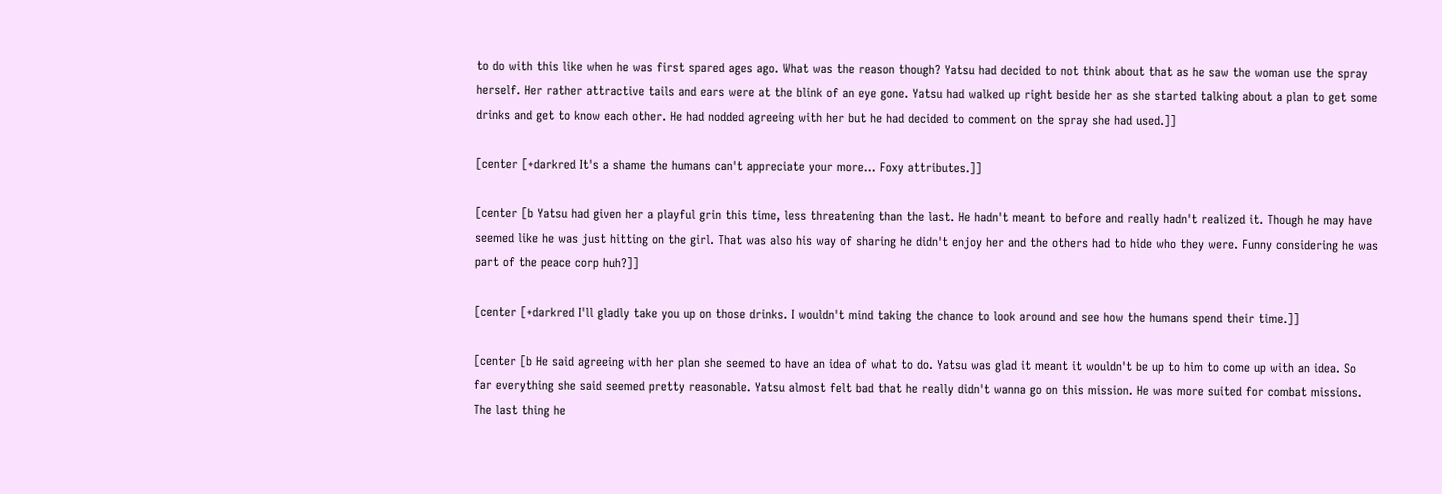to do with this like when he was first spared ages ago. What was the reason though? Yatsu had decided to not think about that as he saw the woman use the spray herself. Her rather attractive tails and ears were at the blink of an eye gone. Yatsu had walked up right beside her as she started talking about a plan to get some drinks and get to know each other. He had nodded agreeing with her but he had decided to comment on the spray she had used.]]

[center [+darkred It's a shame the humans can't appreciate your more... Foxy attributes.]]

[center [b Yatsu had given her a playful grin this time, less threatening than the last. He hadn't meant to before and really hadn't realized it. Though he may have seemed like he was just hitting on the girl. That was also his way of sharing he didn't enjoy her and the others had to hide who they were. Funny considering he was part of the peace corp huh?]]

[center [+darkred I'll gladly take you up on those drinks. I wouldn't mind taking the chance to look around and see how the humans spend their time.]]

[center [b He said agreeing with her plan she seemed to have an idea of what to do. Yatsu was glad it meant it wouldn't be up to him to come up with an idea. So far everything she said seemed pretty reasonable. Yatsu almost felt bad that he really didn't wanna go on this mission. He was more suited for combat missions. The last thing he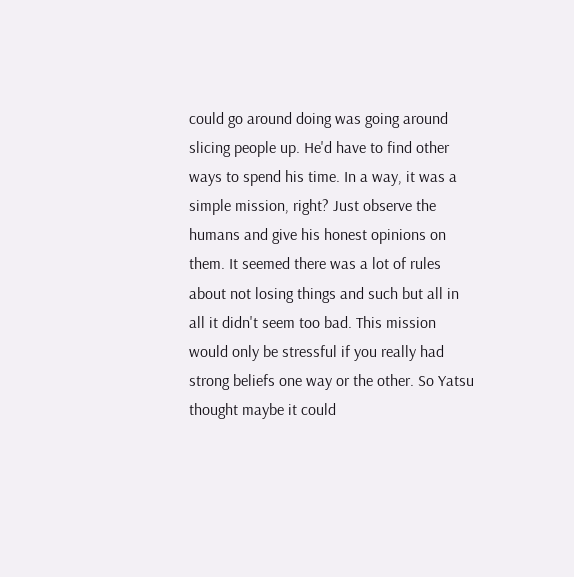could go around doing was going around slicing people up. He'd have to find other ways to spend his time. In a way, it was a simple mission, right? Just observe the humans and give his honest opinions on them. It seemed there was a lot of rules about not losing things and such but all in all it didn't seem too bad. This mission would only be stressful if you really had strong beliefs one way or the other. So Yatsu thought maybe it could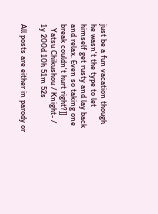just be a fun vacation though he wasn't the type to let himself get rusty and lay back and relax. Even so taking one break couldn't hurt right?]]
  Yatsu Chikushou / Knight- / 1y 200d 10h 51m 52s

All posts are either in parody or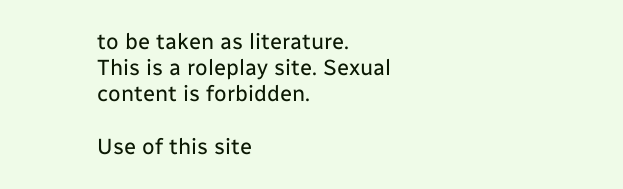to be taken as literature. This is a roleplay site. Sexual content is forbidden.

Use of this site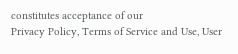constitutes acceptance of our
Privacy Policy, Terms of Service and Use, User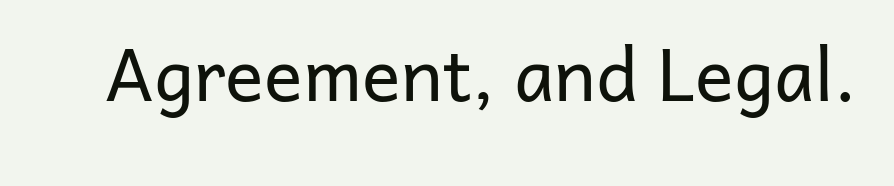Agreement, and Legal.